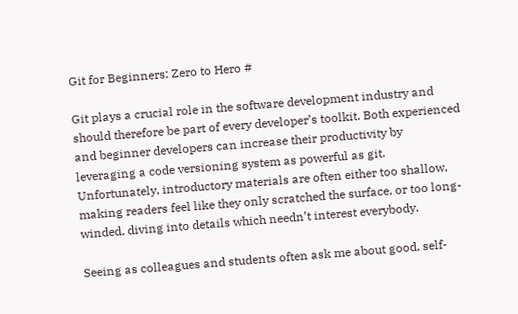Git for Beginners: Zero to Hero #

Git plays a crucial role in the software development industry and should therefore be part of every developer’s toolkit. Both experienced and beginner developers can increase their productivity by leveraging a code versioning system as powerful as git. Unfortunately, introductory materials are often either too shallow, making readers feel like they only scratched the surface, or too long-winded, diving into details which needn’t interest everybody.

Seeing as colleagues and students often ask me about good, self-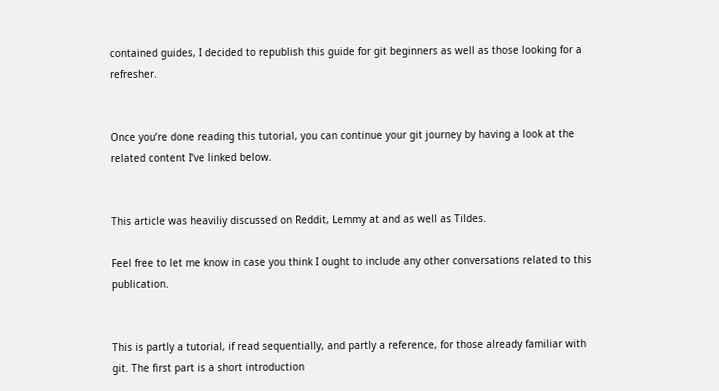contained guides, I decided to republish this guide for git beginners as well as those looking for a refresher.


Once you’re done reading this tutorial, you can continue your git journey by having a look at the related content I’ve linked below.


This article was heaviliy discussed on Reddit, Lemmy at and as well as Tildes.

Feel free to let me know in case you think I ought to include any other conversations related to this publication.


This is partly a tutorial, if read sequentially, and partly a reference, for those already familiar with git. The first part is a short introduction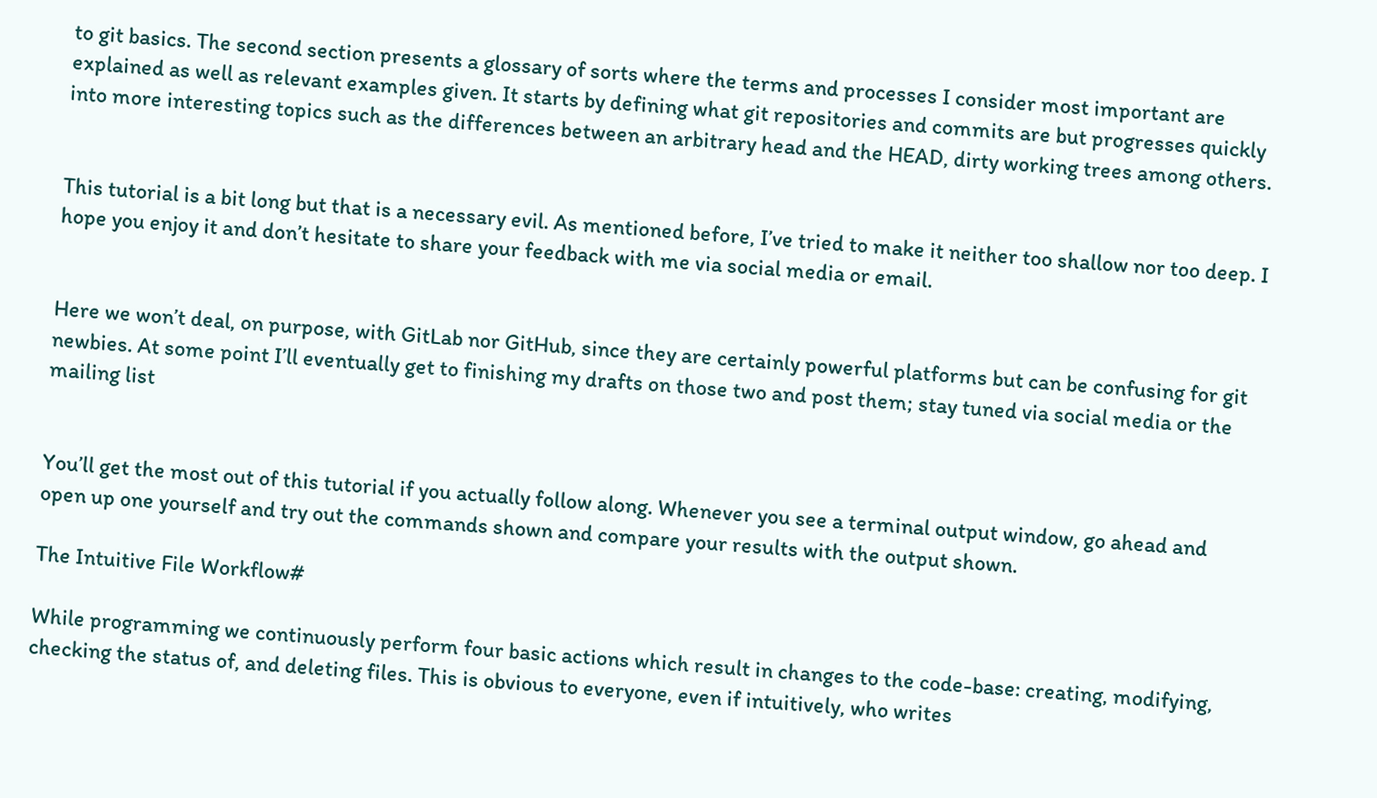to git basics. The second section presents a glossary of sorts where the terms and processes I consider most important are explained as well as relevant examples given. It starts by defining what git repositories and commits are but progresses quickly into more interesting topics such as the differences between an arbitrary head and the HEAD, dirty working trees among others.


This tutorial is a bit long but that is a necessary evil. As mentioned before, I’ve tried to make it neither too shallow nor too deep. I hope you enjoy it and don’t hesitate to share your feedback with me via social media or email.


Here we won’t deal, on purpose, with GitLab nor GitHub, since they are certainly powerful platforms but can be confusing for git newbies. At some point I’ll eventually get to finishing my drafts on those two and post them; stay tuned via social media or the mailing list


You’ll get the most out of this tutorial if you actually follow along. Whenever you see a terminal output window, go ahead and open up one yourself and try out the commands shown and compare your results with the output shown.

The Intuitive File Workflow#

While programming we continuously perform four basic actions which result in changes to the code-base: creating, modifying, checking the status of, and deleting files. This is obvious to everyone, even if intuitively, who writes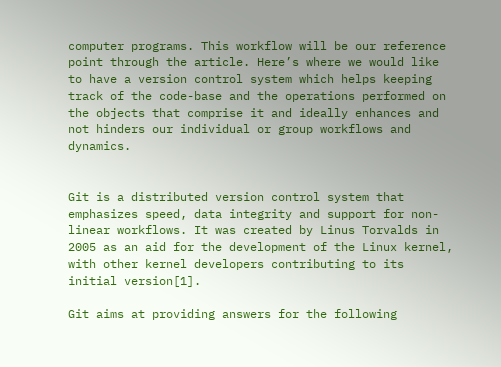computer programs. This workflow will be our reference point through the article. Here’s where we would like to have a version control system which helps keeping track of the code-base and the operations performed on the objects that comprise it and ideally enhances and not hinders our individual or group workflows and dynamics.


Git is a distributed version control system that emphasizes speed, data integrity and support for non-linear workflows. It was created by Linus Torvalds in 2005 as an aid for the development of the Linux kernel, with other kernel developers contributing to its initial version[1].

Git aims at providing answers for the following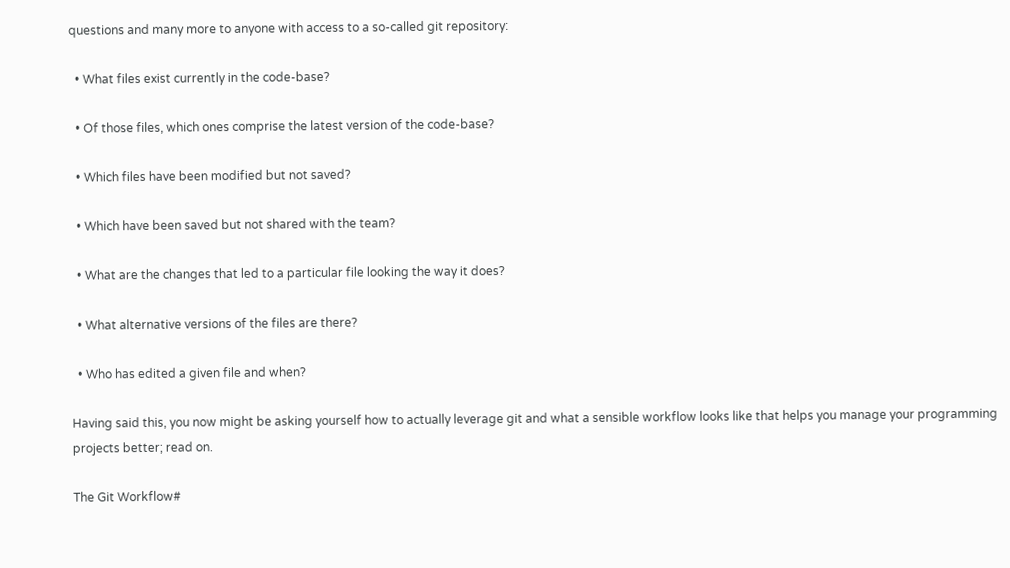questions and many more to anyone with access to a so-called git repository:

  • What files exist currently in the code-base?

  • Of those files, which ones comprise the latest version of the code-base?

  • Which files have been modified but not saved?

  • Which have been saved but not shared with the team?

  • What are the changes that led to a particular file looking the way it does?

  • What alternative versions of the files are there?

  • Who has edited a given file and when?

Having said this, you now might be asking yourself how to actually leverage git and what a sensible workflow looks like that helps you manage your programming projects better; read on.

The Git Workflow#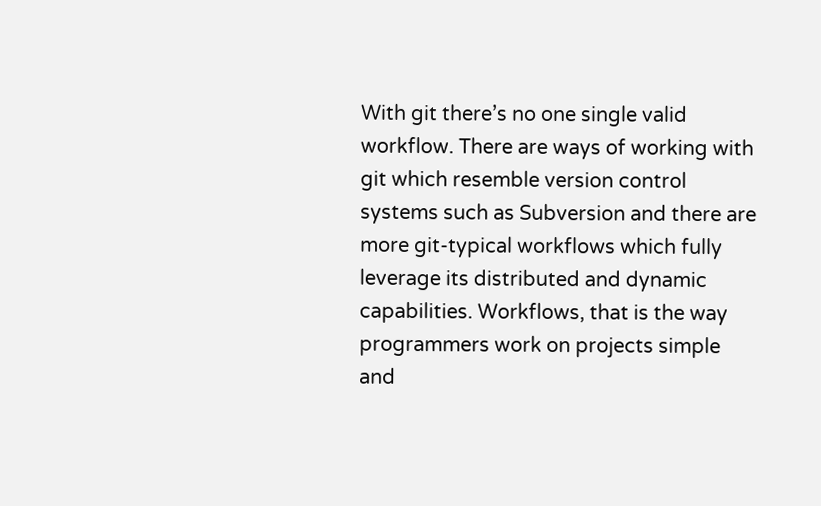With git there’s no one single valid workflow. There are ways of working with git which resemble version control systems such as Subversion and there are more git-typical workflows which fully leverage its distributed and dynamic capabilities. Workflows, that is the way programmers work on projects simple and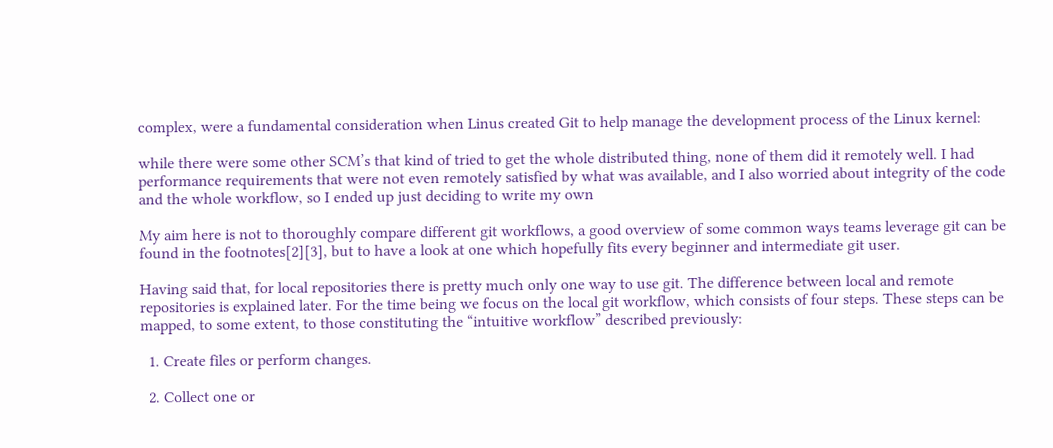complex, were a fundamental consideration when Linus created Git to help manage the development process of the Linux kernel:

while there were some other SCM’s that kind of tried to get the whole distributed thing, none of them did it remotely well. I had performance requirements that were not even remotely satisfied by what was available, and I also worried about integrity of the code and the whole workflow, so I ended up just deciding to write my own

My aim here is not to thoroughly compare different git workflows, a good overview of some common ways teams leverage git can be found in the footnotes[2][3], but to have a look at one which hopefully fits every beginner and intermediate git user.

Having said that, for local repositories there is pretty much only one way to use git. The difference between local and remote repositories is explained later. For the time being we focus on the local git workflow, which consists of four steps. These steps can be mapped, to some extent, to those constituting the “intuitive workflow” described previously:

  1. Create files or perform changes.

  2. Collect one or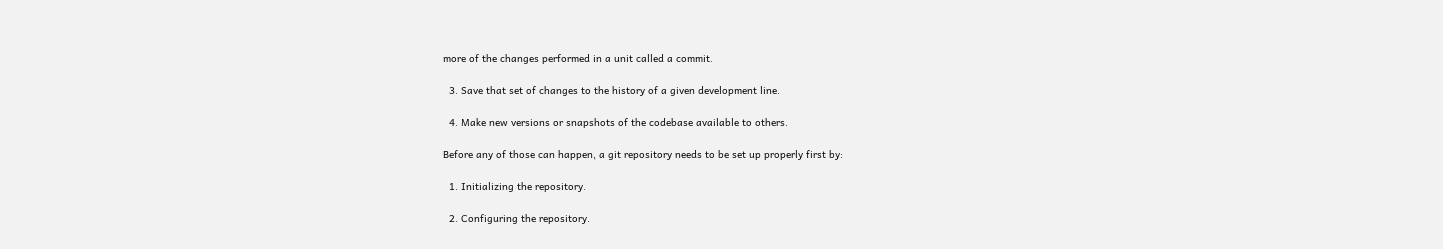more of the changes performed in a unit called a commit.

  3. Save that set of changes to the history of a given development line.

  4. Make new versions or snapshots of the codebase available to others.

Before any of those can happen, a git repository needs to be set up properly first by:

  1. Initializing the repository.

  2. Configuring the repository.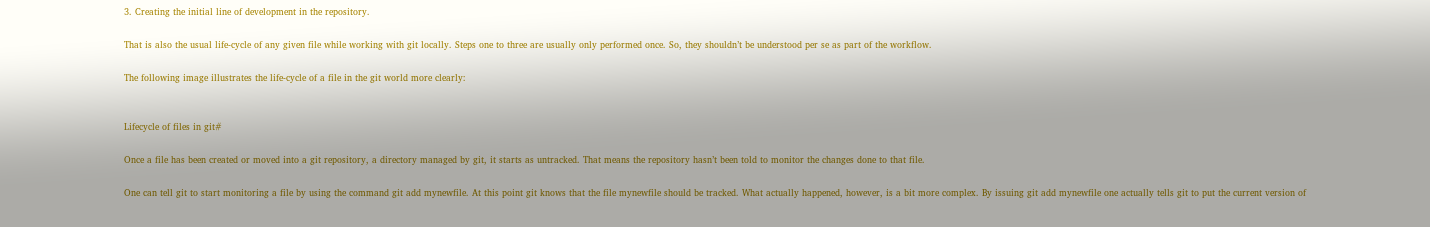3. Creating the initial line of development in the repository.

That is also the usual life-cycle of any given file while working with git locally. Steps one to three are usually only performed once. So, they shouldn’t be understood per se as part of the workflow.

The following image illustrates the life-cycle of a file in the git world more clearly:


Lifecycle of files in git#

Once a file has been created or moved into a git repository, a directory managed by git, it starts as untracked. That means the repository hasn’t been told to monitor the changes done to that file.

One can tell git to start monitoring a file by using the command git add mynewfile. At this point git knows that the file mynewfile should be tracked. What actually happened, however, is a bit more complex. By issuing git add mynewfile one actually tells git to put the current version of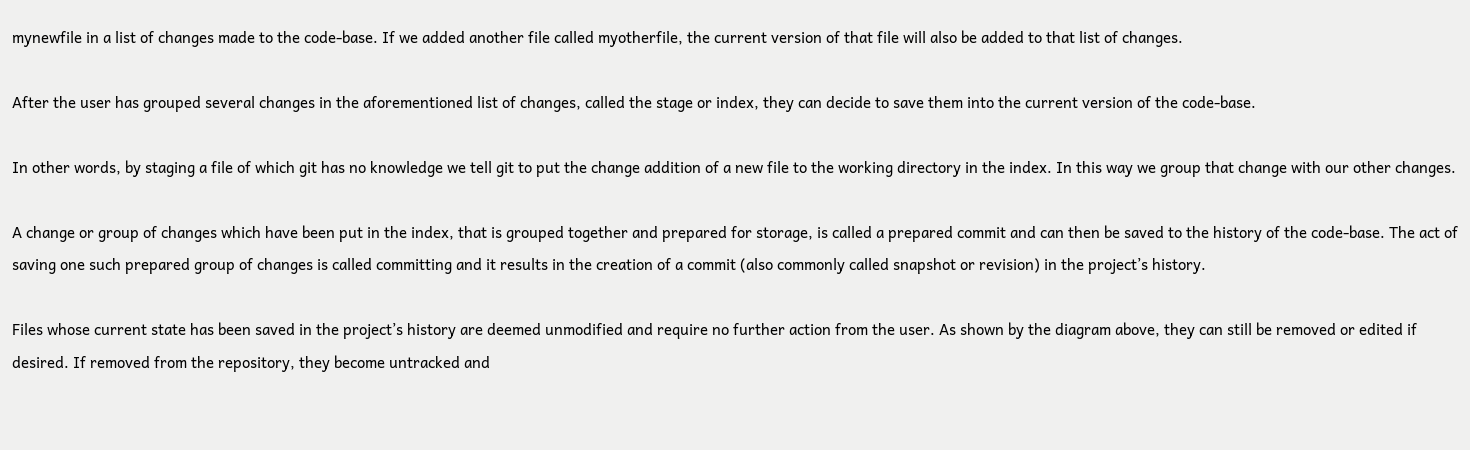mynewfile in a list of changes made to the code-base. If we added another file called myotherfile, the current version of that file will also be added to that list of changes.

After the user has grouped several changes in the aforementioned list of changes, called the stage or index, they can decide to save them into the current version of the code-base.

In other words, by staging a file of which git has no knowledge we tell git to put the change addition of a new file to the working directory in the index. In this way we group that change with our other changes.

A change or group of changes which have been put in the index, that is grouped together and prepared for storage, is called a prepared commit and can then be saved to the history of the code-base. The act of saving one such prepared group of changes is called committing and it results in the creation of a commit (also commonly called snapshot or revision) in the project’s history.

Files whose current state has been saved in the project’s history are deemed unmodified and require no further action from the user. As shown by the diagram above, they can still be removed or edited if desired. If removed from the repository, they become untracked and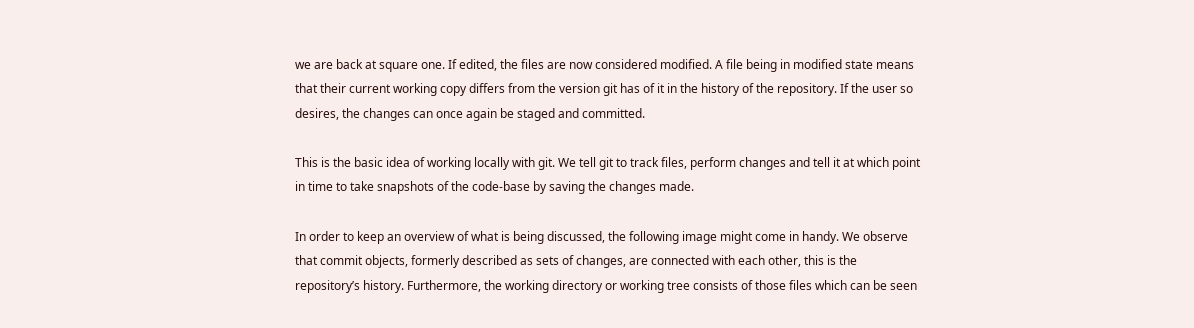we are back at square one. If edited, the files are now considered modified. A file being in modified state means that their current working copy differs from the version git has of it in the history of the repository. If the user so desires, the changes can once again be staged and committed.

This is the basic idea of working locally with git. We tell git to track files, perform changes and tell it at which point in time to take snapshots of the code-base by saving the changes made.

In order to keep an overview of what is being discussed, the following image might come in handy. We observe that commit objects, formerly described as sets of changes, are connected with each other, this is the repository’s history. Furthermore, the working directory or working tree consists of those files which can be seen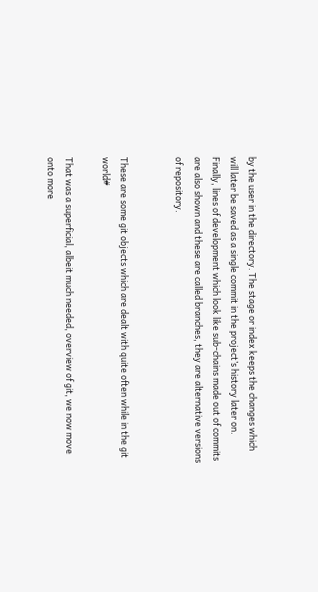by the user in the directory. The stage or index keeps the changes which will later be saved as a single commit in the project’s history later on. Finally, lines of development which look like sub-chains made out of commits are also shown and these are called branches, they are alternative versions of repository.


These are some git objects which are dealt with quite often while in the git world#

That was a superficial, albeit much needed, overview of git, we now move onto more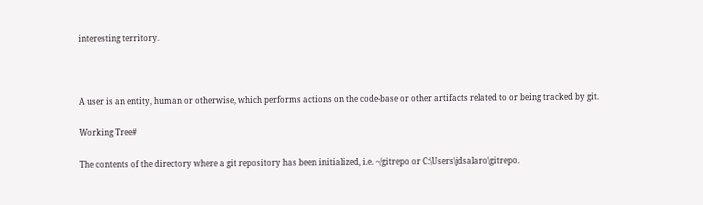interesting territory.



A user is an entity, human or otherwise, which performs actions on the code-base or other artifacts related to or being tracked by git.

Working Tree#

The contents of the directory where a git repository has been initialized, i.e. ~/gitrepo or C:\Users\jdsalaro\gitrepo.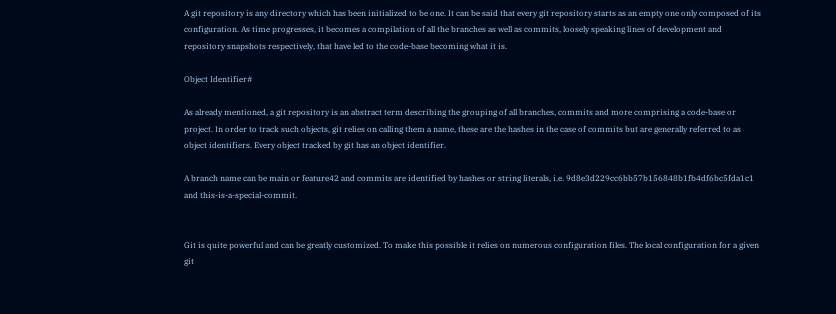A git repository is any directory which has been initialized to be one. It can be said that every git repository starts as an empty one only composed of its configuration. As time progresses, it becomes a compilation of all the branches as well as commits, loosely speaking lines of development and repository snapshots respectively, that have led to the code-base becoming what it is.

Object Identifier#

As already mentioned, a git repository is an abstract term describing the grouping of all branches, commits and more comprising a code-base or project. In order to track such objects, git relies on calling them a name, these are the hashes in the case of commits but are generally referred to as object identifiers. Every object tracked by git has an object identifier.

A branch name can be main or feature42 and commits are identified by hashes or string literals, i.e. 9d8e3d229cc6bb57b156848b1fb4df6bc5fda1c1 and this-is-a-special-commit.


Git is quite powerful and can be greatly customized. To make this possible it relies on numerous configuration files. The local configuration for a given git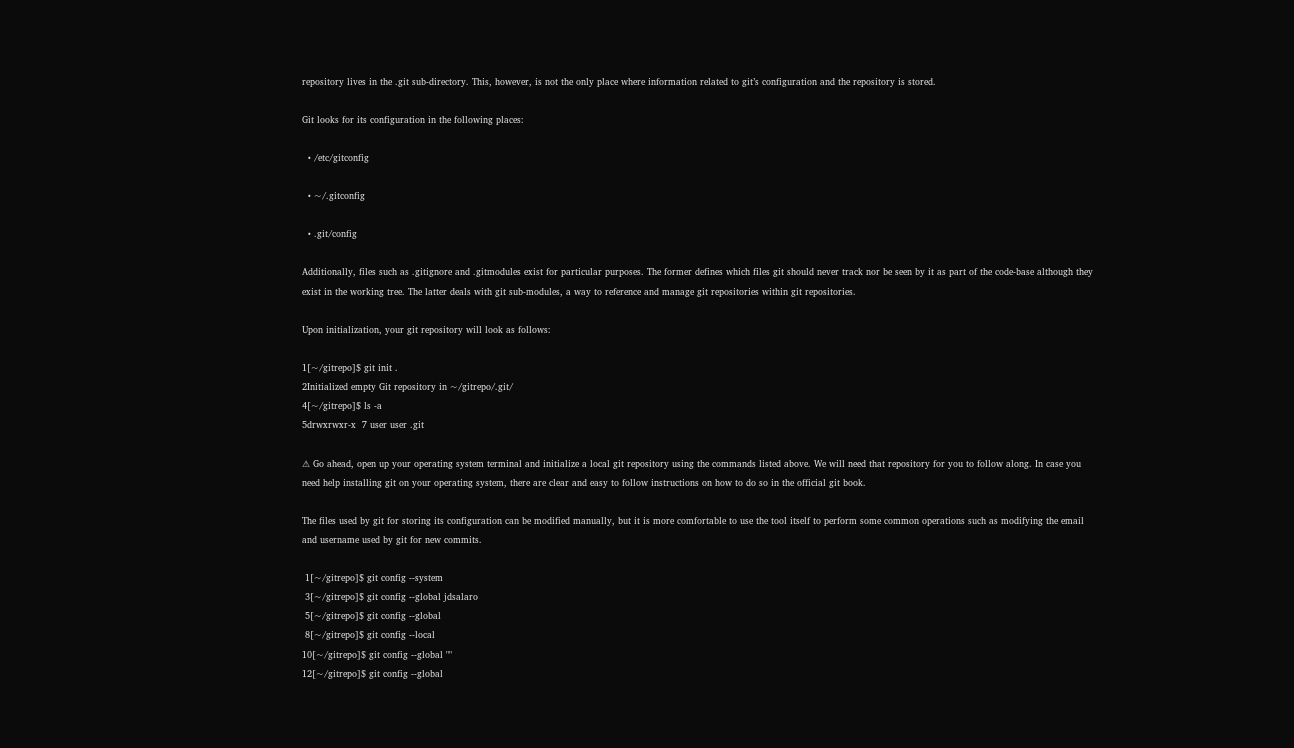repository lives in the .git sub-directory. This, however, is not the only place where information related to git’s configuration and the repository is stored.

Git looks for its configuration in the following places:

  • /etc/gitconfig

  • ~/.gitconfig

  • .git/config

Additionally, files such as .gitignore and .gitmodules exist for particular purposes. The former defines which files git should never track nor be seen by it as part of the code-base although they exist in the working tree. The latter deals with git sub-modules, a way to reference and manage git repositories within git repositories.

Upon initialization, your git repository will look as follows:

1[~/gitrepo]$ git init .
2Initialized empty Git repository in ~/gitrepo/.git/
4[~/gitrepo]$ ls -a
5drwxrwxr-x  7 user user .git

⚠ Go ahead, open up your operating system terminal and initialize a local git repository using the commands listed above. We will need that repository for you to follow along. In case you need help installing git on your operating system, there are clear and easy to follow instructions on how to do so in the official git book.

The files used by git for storing its configuration can be modified manually, but it is more comfortable to use the tool itself to perform some common operations such as modifying the email and username used by git for new commits.

 1[~/gitrepo]$ git config --system
 3[~/gitrepo]$ git config --global jdsalaro
 5[~/gitrepo]$ git config --global
 8[~/gitrepo]$ git config --local
10[~/gitrepo]$ git config --global ""
12[~/gitrepo]$ git config --global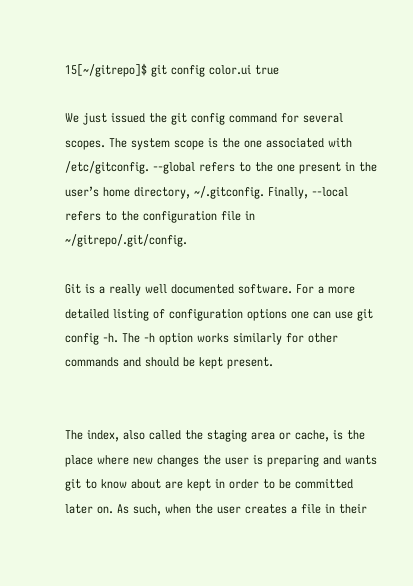15[~/gitrepo]$ git config color.ui true

We just issued the git config command for several scopes. The system scope is the one associated with /etc/gitconfig. --global refers to the one present in the user’s home directory, ~/.gitconfig. Finally, --local refers to the configuration file in ~/gitrepo/.git/config.

Git is a really well documented software. For a more detailed listing of configuration options one can use git config -h. The -h option works similarly for other commands and should be kept present.


The index, also called the staging area or cache, is the place where new changes the user is preparing and wants git to know about are kept in order to be committed later on. As such, when the user creates a file in their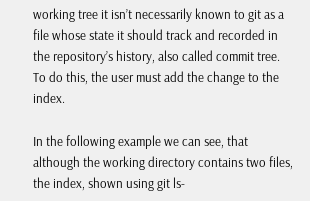working tree it isn’t necessarily known to git as a file whose state it should track and recorded in the repository’s history, also called commit tree. To do this, the user must add the change to the index.

In the following example we can see, that although the working directory contains two files, the index, shown using git ls-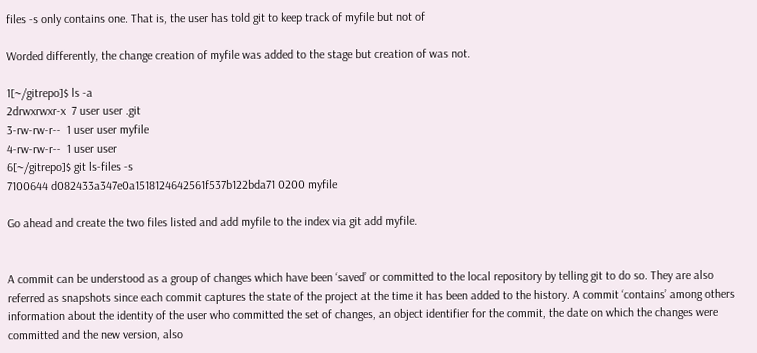files -s only contains one. That is, the user has told git to keep track of myfile but not of

Worded differently, the change creation of myfile was added to the stage but creation of was not.

1[~/gitrepo]$ ls -a
2drwxrwxr-x  7 user user .git
3-rw-rw-r--  1 user user myfile
4-rw-rw-r--  1 user user
6[~/gitrepo]$ git ls-files -s
7100644 d082433a347e0a1518124642561f537b122bda71 0200 myfile

Go ahead and create the two files listed and add myfile to the index via git add myfile.


A commit can be understood as a group of changes which have been ‘saved’ or committed to the local repository by telling git to do so. They are also referred as snapshots since each commit captures the state of the project at the time it has been added to the history. A commit ‘contains’ among others information about the identity of the user who committed the set of changes, an object identifier for the commit, the date on which the changes were committed and the new version, also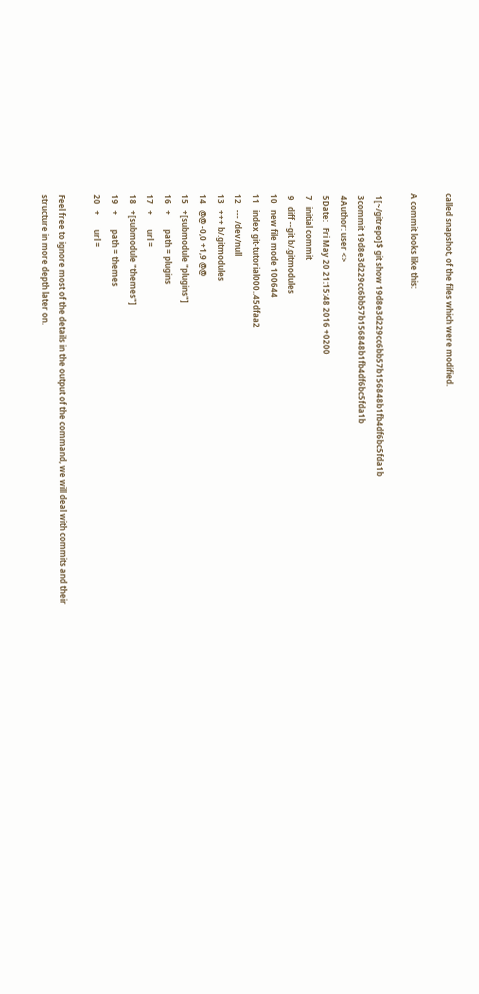called snapshot, of the files which were modified.

A commit looks like this:

 1[~/gitrepo]$ git show 19d8e3d229cc6bb57b156848b1fb4df6bc5fda1b
 3commit 19d8e3d229cc6bb57b156848b1fb4df6bc5fda1b
 4Author: user <>
 5Date:   Fri May 20 21:15:48 2016 +0200
 7   initial commit
 9   diff --git b/.gitmodules
10   new file mode 100644
11   index git-tutorial000..45dfaa2
12   --- /dev/null
13   +++ b/.gitmodules
14   @@ -0,0 +1,9 @@
15   +[submodule "plugins"]
16   +       path = plugins
17   +       url =
18   +[submodule "themes"]
19   +       path = themes
20   +       url =

Feel free to ignore most of the details in the output of the command, we will deal with commits and their structure in more depth later on.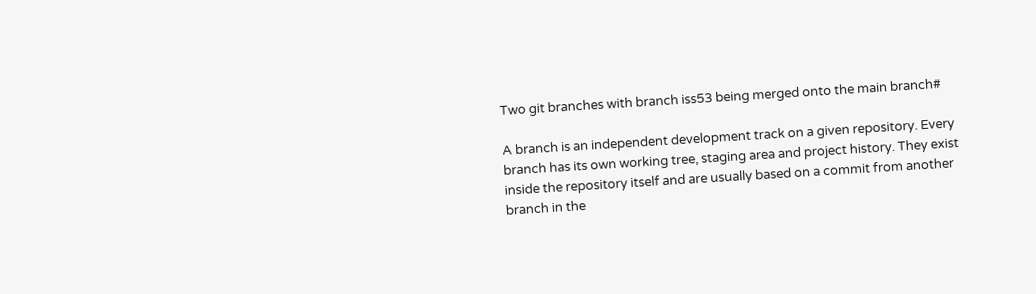Two git branches with branch iss53 being merged onto the main branch#

A branch is an independent development track on a given repository. Every branch has its own working tree, staging area and project history. They exist inside the repository itself and are usually based on a commit from another branch in the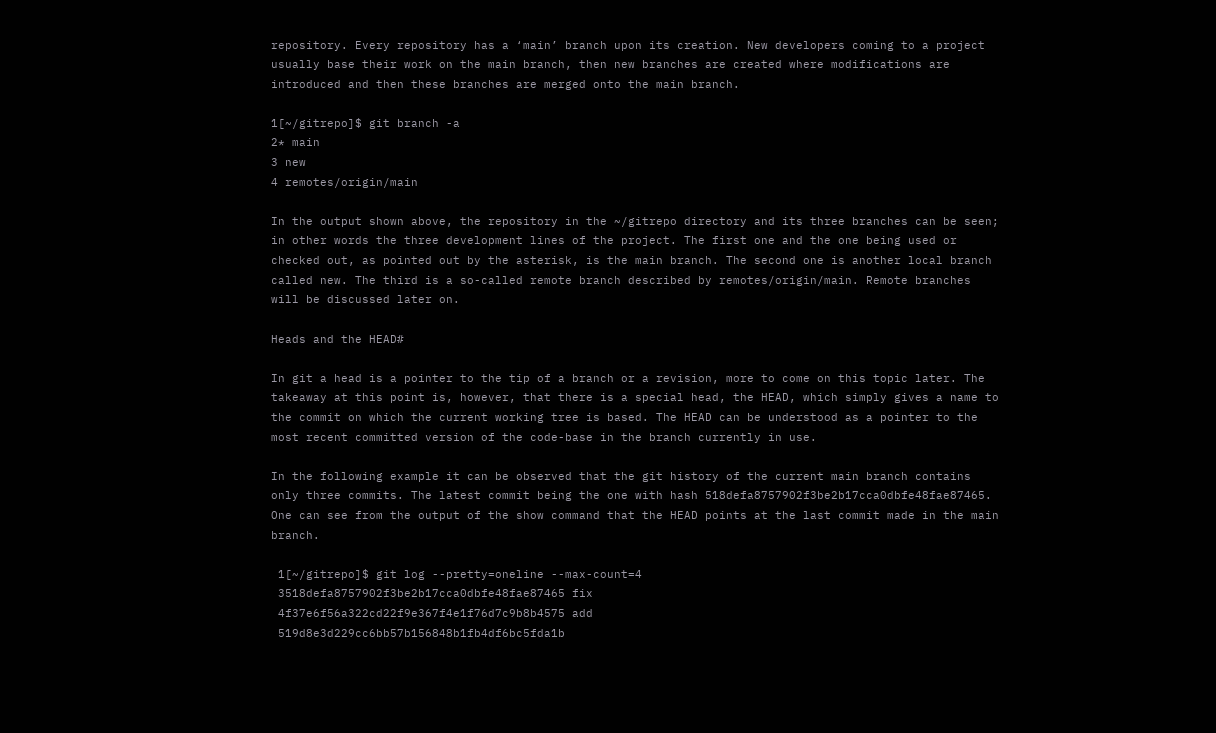repository. Every repository has a ‘main’ branch upon its creation. New developers coming to a project usually base their work on the main branch, then new branches are created where modifications are introduced and then these branches are merged onto the main branch.

1[~/gitrepo]$ git branch -a
2* main
3 new
4 remotes/origin/main

In the output shown above, the repository in the ~/gitrepo directory and its three branches can be seen; in other words the three development lines of the project. The first one and the one being used or checked out, as pointed out by the asterisk, is the main branch. The second one is another local branch called new. The third is a so-called remote branch described by remotes/origin/main. Remote branches will be discussed later on.

Heads and the HEAD#

In git a head is a pointer to the tip of a branch or a revision, more to come on this topic later. The takeaway at this point is, however, that there is a special head, the HEAD, which simply gives a name to the commit on which the current working tree is based. The HEAD can be understood as a pointer to the most recent committed version of the code-base in the branch currently in use.

In the following example it can be observed that the git history of the current main branch contains only three commits. The latest commit being the one with hash 518defa8757902f3be2b17cca0dbfe48fae87465. One can see from the output of the show command that the HEAD points at the last commit made in the main branch.

 1[~/gitrepo]$ git log --pretty=oneline --max-count=4
 3518defa8757902f3be2b17cca0dbfe48fae87465 fix
 4f37e6f56a322cd22f9e367f4e1f76d7c9b8b4575 add
 519d8e3d229cc6bb57b156848b1fb4df6bc5fda1b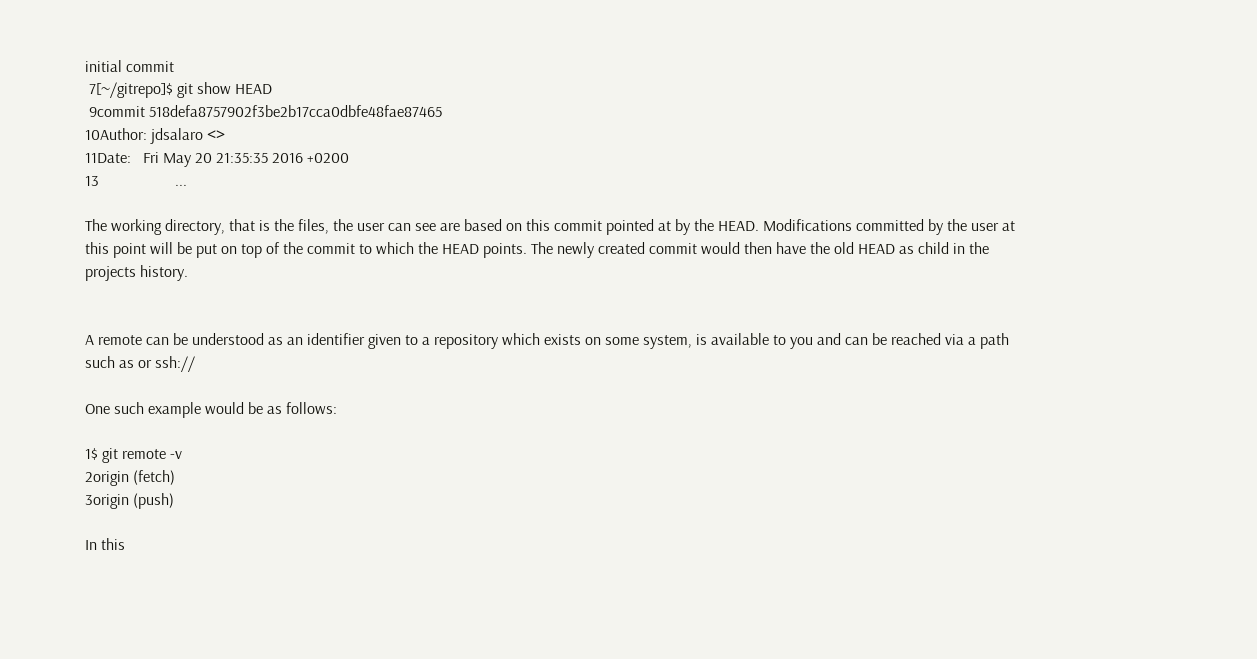initial commit
 7[~/gitrepo]$ git show HEAD
 9commit 518defa8757902f3be2b17cca0dbfe48fae87465
10Author: jdsalaro <>
11Date:   Fri May 20 21:35:35 2016 +0200
13                   ...

The working directory, that is the files, the user can see are based on this commit pointed at by the HEAD. Modifications committed by the user at this point will be put on top of the commit to which the HEAD points. The newly created commit would then have the old HEAD as child in the projects history.


A remote can be understood as an identifier given to a repository which exists on some system, is available to you and can be reached via a path such as or ssh://

One such example would be as follows:

1$ git remote -v
2origin (fetch)
3origin (push)

In this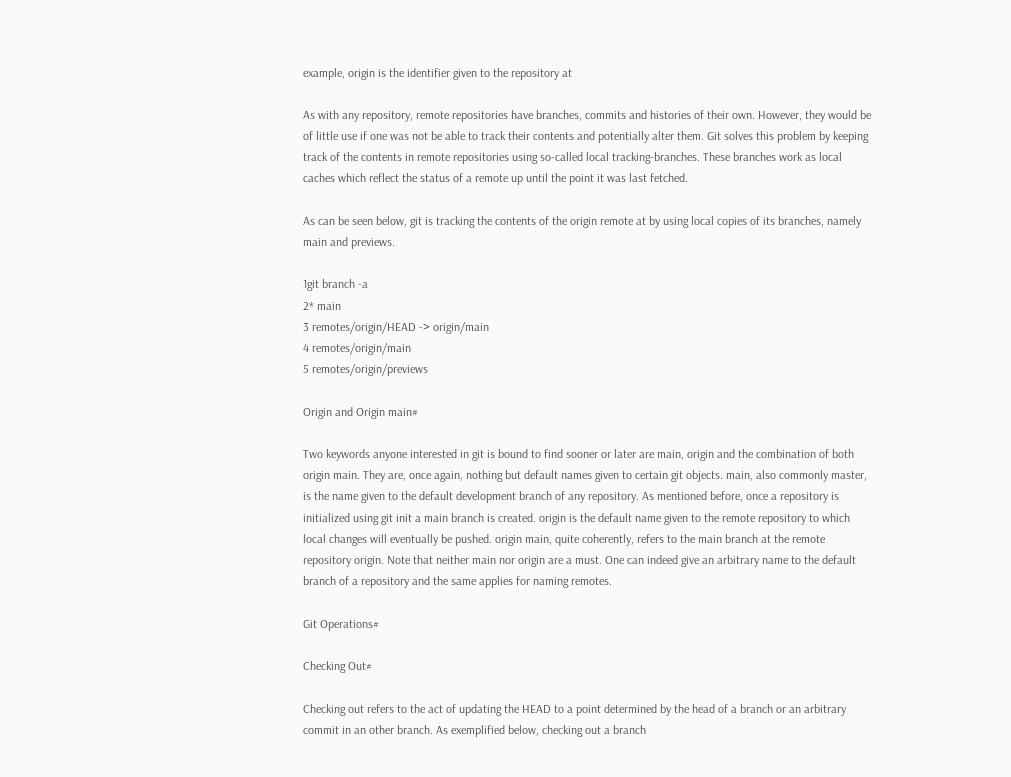example, origin is the identifier given to the repository at

As with any repository, remote repositories have branches, commits and histories of their own. However, they would be of little use if one was not be able to track their contents and potentially alter them. Git solves this problem by keeping track of the contents in remote repositories using so-called local tracking-branches. These branches work as local caches which reflect the status of a remote up until the point it was last fetched.

As can be seen below, git is tracking the contents of the origin remote at by using local copies of its branches, namely main and previews.

1git branch -a
2* main
3 remotes/origin/HEAD -> origin/main
4 remotes/origin/main
5 remotes/origin/previews

Origin and Origin main#

Two keywords anyone interested in git is bound to find sooner or later are main, origin and the combination of both origin main. They are, once again, nothing but default names given to certain git objects. main, also commonly master, is the name given to the default development branch of any repository. As mentioned before, once a repository is initialized using git init a main branch is created. origin is the default name given to the remote repository to which local changes will eventually be pushed. origin main, quite coherently, refers to the main branch at the remote repository origin. Note that neither main nor origin are a must. One can indeed give an arbitrary name to the default branch of a repository and the same applies for naming remotes.

Git Operations#

Checking Out#

Checking out refers to the act of updating the HEAD to a point determined by the head of a branch or an arbitrary commit in an other branch. As exemplified below, checking out a branch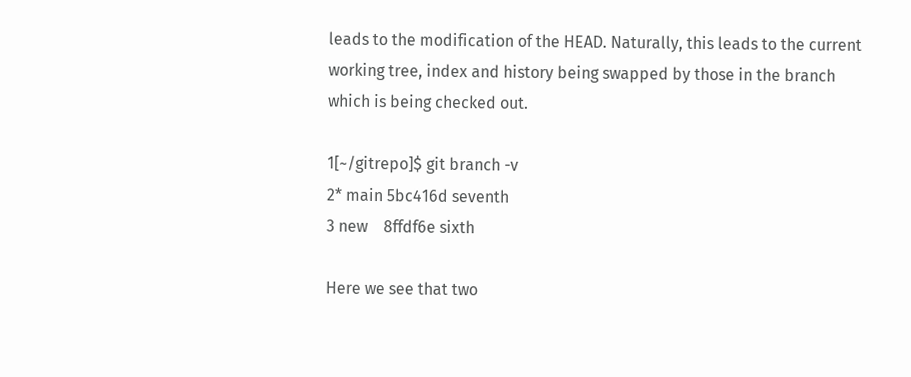leads to the modification of the HEAD. Naturally, this leads to the current working tree, index and history being swapped by those in the branch which is being checked out.

1[~/gitrepo]$ git branch -v
2* main 5bc416d seventh
3 new    8ffdf6e sixth

Here we see that two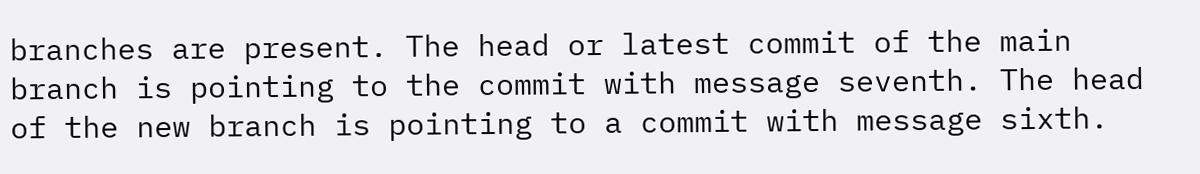branches are present. The head or latest commit of the main branch is pointing to the commit with message seventh. The head of the new branch is pointing to a commit with message sixth.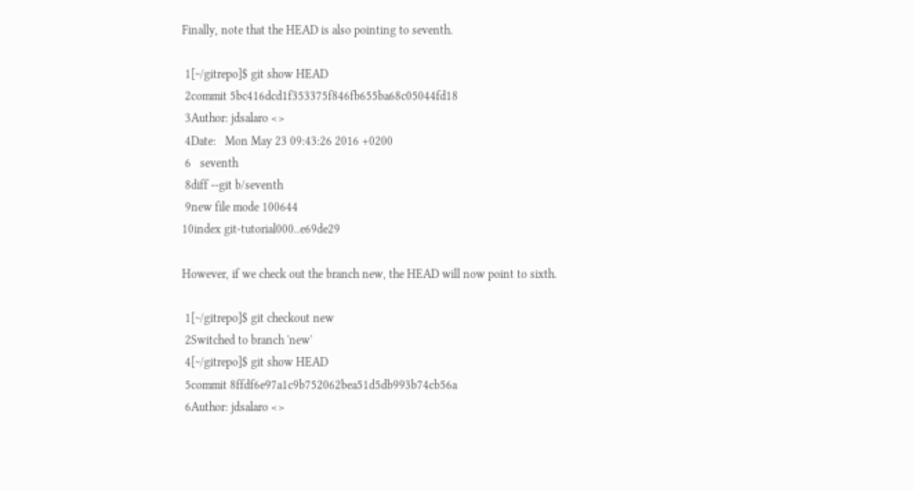Finally, note that the HEAD is also pointing to seventh.

 1[~/gitrepo]$ git show HEAD
 2commit 5bc416dcd1f353375f846fb655ba68c05044fd18
 3Author: jdsalaro <>
 4Date:   Mon May 23 09:43:26 2016 +0200
 6   seventh
 8diff --git b/seventh
 9new file mode 100644
10index git-tutorial000..e69de29

However, if we check out the branch new, the HEAD will now point to sixth.

 1[~/gitrepo]$ git checkout new
 2Switched to branch 'new'
 4[~/gitrepo]$ git show HEAD
 5commit 8ffdf6e97a1c9b752062bea51d5db993b74cb56a
 6Author: jdsalaro <>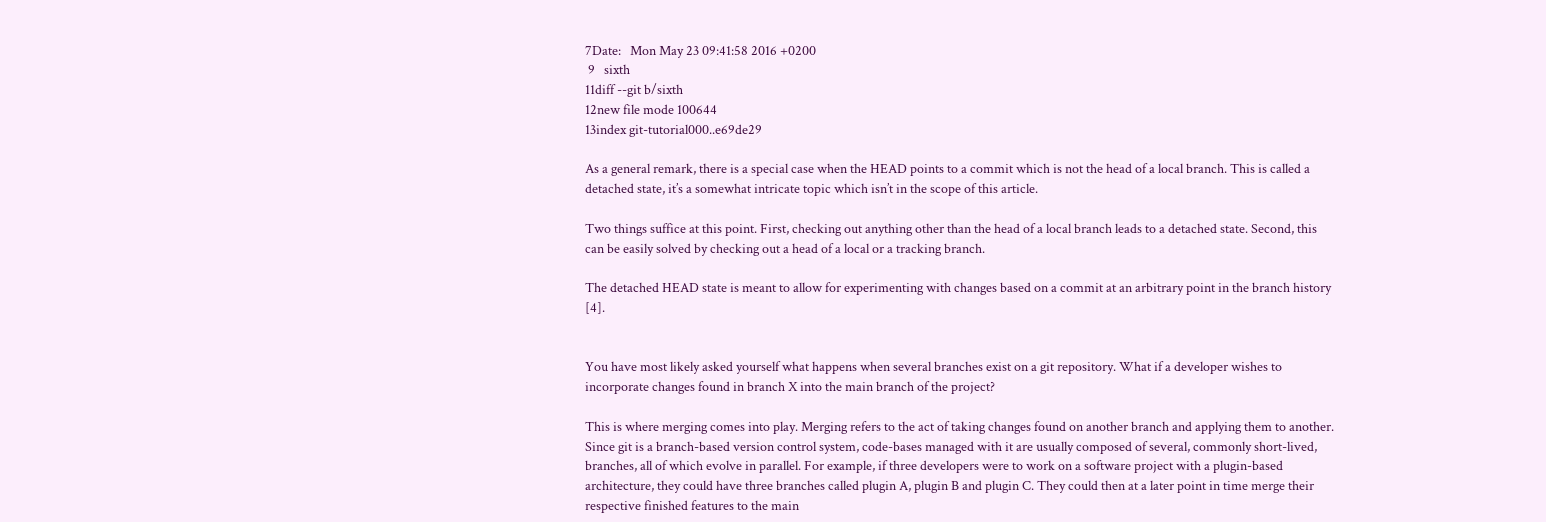7Date:   Mon May 23 09:41:58 2016 +0200
 9   sixth
11diff --git b/sixth
12new file mode 100644
13index git-tutorial000..e69de29

As a general remark, there is a special case when the HEAD points to a commit which is not the head of a local branch. This is called a detached state, it’s a somewhat intricate topic which isn’t in the scope of this article.

Two things suffice at this point. First, checking out anything other than the head of a local branch leads to a detached state. Second, this can be easily solved by checking out a head of a local or a tracking branch.

The detached HEAD state is meant to allow for experimenting with changes based on a commit at an arbitrary point in the branch history [4].


You have most likely asked yourself what happens when several branches exist on a git repository. What if a developer wishes to incorporate changes found in branch X into the main branch of the project?

This is where merging comes into play. Merging refers to the act of taking changes found on another branch and applying them to another. Since git is a branch-based version control system, code-bases managed with it are usually composed of several, commonly short-lived, branches, all of which evolve in parallel. For example, if three developers were to work on a software project with a plugin-based architecture, they could have three branches called plugin A, plugin B and plugin C. They could then at a later point in time merge their respective finished features to the main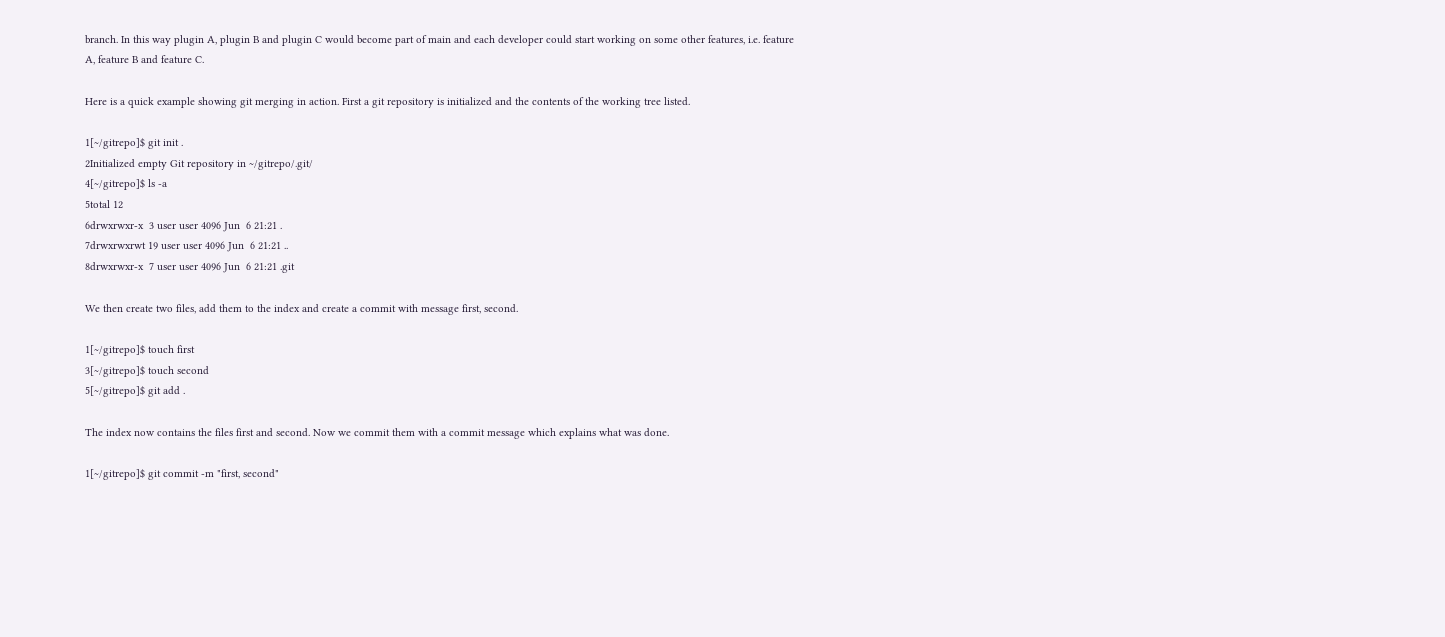branch. In this way plugin A, plugin B and plugin C would become part of main and each developer could start working on some other features, i.e. feature A, feature B and feature C.

Here is a quick example showing git merging in action. First a git repository is initialized and the contents of the working tree listed.

1[~/gitrepo]$ git init .
2Initialized empty Git repository in ~/gitrepo/.git/
4[~/gitrepo]$ ls -a
5total 12
6drwxrwxr-x  3 user user 4096 Jun  6 21:21 .
7drwxrwxrwt 19 user user 4096 Jun  6 21:21 ..
8drwxrwxr-x  7 user user 4096 Jun  6 21:21 .git

We then create two files, add them to the index and create a commit with message first, second.

1[~/gitrepo]$ touch first
3[~/gitrepo]$ touch second
5[~/gitrepo]$ git add .

The index now contains the files first and second. Now we commit them with a commit message which explains what was done.

1[~/gitrepo]$ git commit -m "first, second"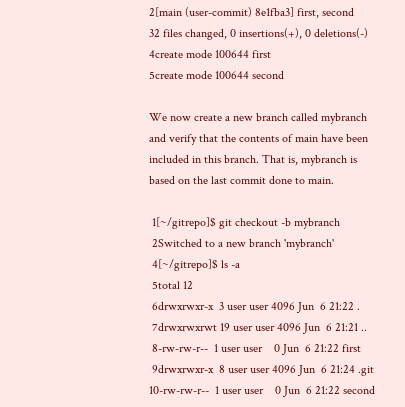2[main (user-commit) 8e1fba3] first, second
32 files changed, 0 insertions(+), 0 deletions(-)
4create mode 100644 first
5create mode 100644 second

We now create a new branch called mybranch and verify that the contents of main have been included in this branch. That is, mybranch is based on the last commit done to main.

 1[~/gitrepo]$ git checkout -b mybranch
 2Switched to a new branch 'mybranch'
 4[~/gitrepo]$ ls -a
 5total 12
 6drwxrwxr-x  3 user user 4096 Jun  6 21:22 .
 7drwxrwxrwt 19 user user 4096 Jun  6 21:21 ..
 8-rw-rw-r--  1 user user    0 Jun  6 21:22 first
 9drwxrwxr-x  8 user user 4096 Jun  6 21:24 .git
10-rw-rw-r--  1 user user    0 Jun  6 21:22 second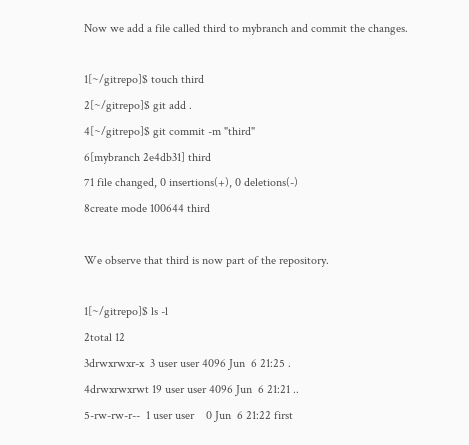Now we add a file called third to mybranch and commit the changes.

1[~/gitrepo]$ touch third
2[~/gitrepo]$ git add .
4[~/gitrepo]$ git commit -m "third"
6[mybranch 2e4db31] third
71 file changed, 0 insertions(+), 0 deletions(-)
8create mode 100644 third

We observe that third is now part of the repository.

1[~/gitrepo]$ ls -l
2total 12
3drwxrwxr-x  3 user user 4096 Jun  6 21:25 .
4drwxrwxrwt 19 user user 4096 Jun  6 21:21 ..
5-rw-rw-r--  1 user user    0 Jun  6 21:22 first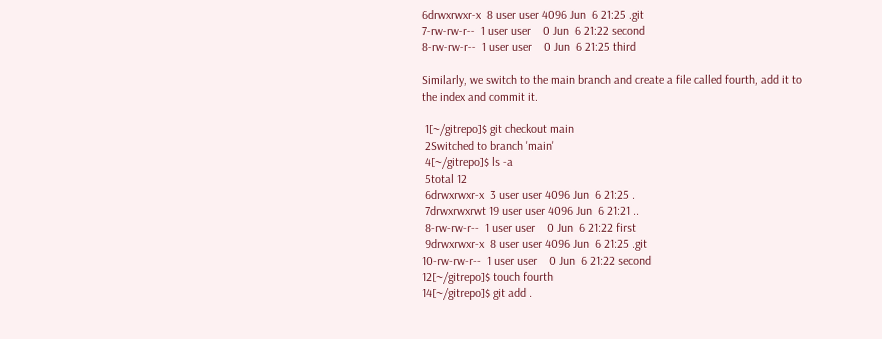6drwxrwxr-x  8 user user 4096 Jun  6 21:25 .git
7-rw-rw-r--  1 user user    0 Jun  6 21:22 second
8-rw-rw-r--  1 user user    0 Jun  6 21:25 third

Similarly, we switch to the main branch and create a file called fourth, add it to the index and commit it.

 1[~/gitrepo]$ git checkout main
 2Switched to branch 'main'
 4[~/gitrepo]$ ls -a
 5total 12
 6drwxrwxr-x  3 user user 4096 Jun  6 21:25 .
 7drwxrwxrwt 19 user user 4096 Jun  6 21:21 ..
 8-rw-rw-r--  1 user user    0 Jun  6 21:22 first
 9drwxrwxr-x  8 user user 4096 Jun  6 21:25 .git
10-rw-rw-r--  1 user user    0 Jun  6 21:22 second
12[~/gitrepo]$ touch fourth
14[~/gitrepo]$ git add .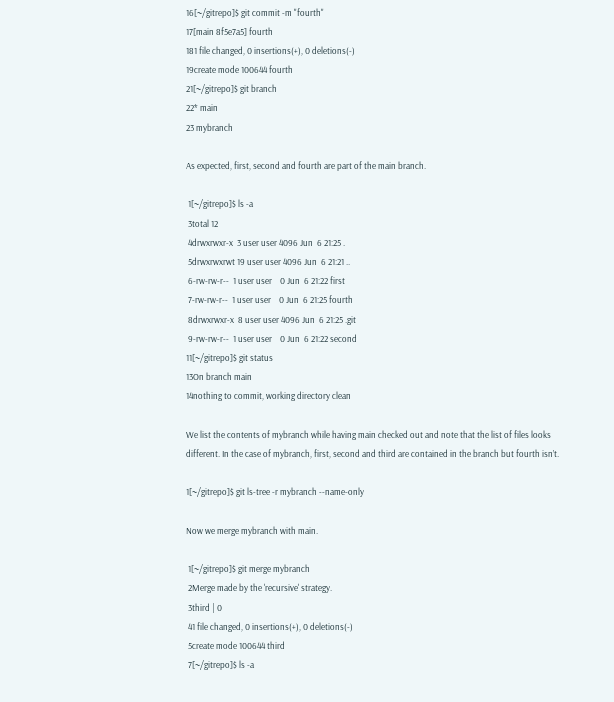16[~/gitrepo]$ git commit -m "fourth"
17[main 8f5e7a5] fourth
181 file changed, 0 insertions(+), 0 deletions(-)
19create mode 100644 fourth
21[~/gitrepo]$ git branch
22* main
23 mybranch

As expected, first, second and fourth are part of the main branch.

 1[~/gitrepo]$ ls -a
 3total 12
 4drwxrwxr-x  3 user user 4096 Jun  6 21:25 .
 5drwxrwxrwt 19 user user 4096 Jun  6 21:21 ..
 6-rw-rw-r--  1 user user    0 Jun  6 21:22 first
 7-rw-rw-r--  1 user user    0 Jun  6 21:25 fourth
 8drwxrwxr-x  8 user user 4096 Jun  6 21:25 .git
 9-rw-rw-r--  1 user user    0 Jun  6 21:22 second
11[~/gitrepo]$ git status
13On branch main
14nothing to commit, working directory clean

We list the contents of mybranch while having main checked out and note that the list of files looks different. In the case of mybranch, first, second and third are contained in the branch but fourth isn’t.

1[~/gitrepo]$ git ls-tree -r mybranch --name-only

Now we merge mybranch with main.

 1[~/gitrepo]$ git merge mybranch
 2Merge made by the 'recursive' strategy.
 3third | 0
 41 file changed, 0 insertions(+), 0 deletions(-)
 5create mode 100644 third
 7[~/gitrepo]$ ls -a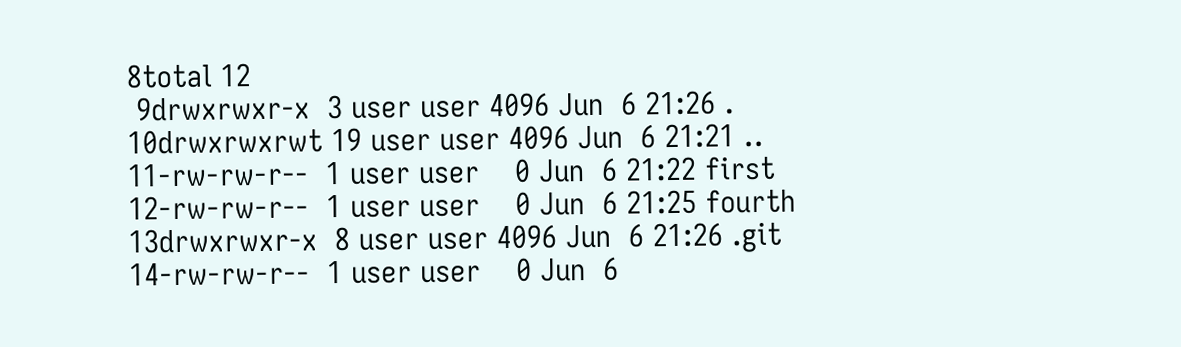8total 12
 9drwxrwxr-x  3 user user 4096 Jun  6 21:26 .
10drwxrwxrwt 19 user user 4096 Jun  6 21:21 ..
11-rw-rw-r--  1 user user    0 Jun  6 21:22 first
12-rw-rw-r--  1 user user    0 Jun  6 21:25 fourth
13drwxrwxr-x  8 user user 4096 Jun  6 21:26 .git
14-rw-rw-r--  1 user user    0 Jun  6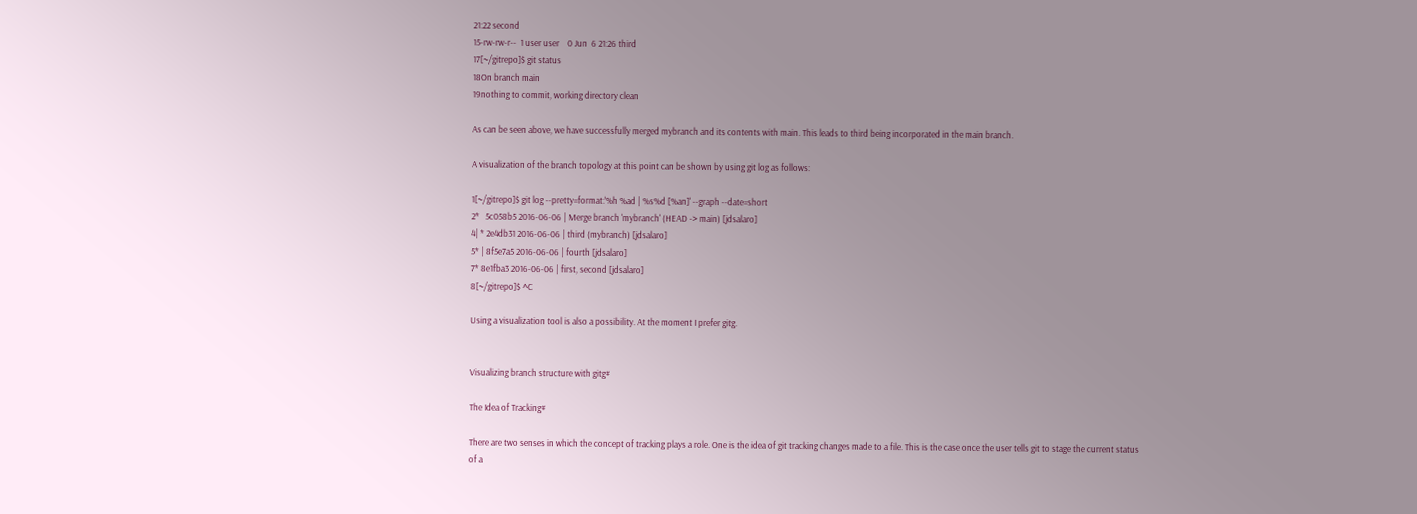21:22 second
15-rw-rw-r--  1 user user    0 Jun  6 21:26 third
17[~/gitrepo]$ git status
18On branch main
19nothing to commit, working directory clean

As can be seen above, we have successfully merged mybranch and its contents with main. This leads to third being incorporated in the main branch.

A visualization of the branch topology at this point can be shown by using git log as follows:

1[~/gitrepo]$ git log --pretty=format:'%h %ad | %s%d [%an]' --graph --date=short
2*   5c058b5 2016-06-06 | Merge branch 'mybranch' (HEAD -> main) [jdsalaro]
4| * 2e4db31 2016-06-06 | third (mybranch) [jdsalaro]
5* | 8f5e7a5 2016-06-06 | fourth [jdsalaro]
7* 8e1fba3 2016-06-06 | first, second [jdsalaro]
8[~/gitrepo]$ ^C

Using a visualization tool is also a possibility. At the moment I prefer gitg.


Visualizing branch structure with gitg#

The Idea of Tracking#

There are two senses in which the concept of tracking plays a role. One is the idea of git tracking changes made to a file. This is the case once the user tells git to stage the current status of a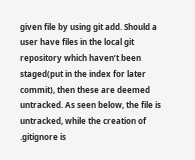given file by using git add. Should a user have files in the local git repository which haven’t been staged(put in the index for later commit), then these are deemed untracked. As seen below, the file is untracked, while the creation of .gitignore is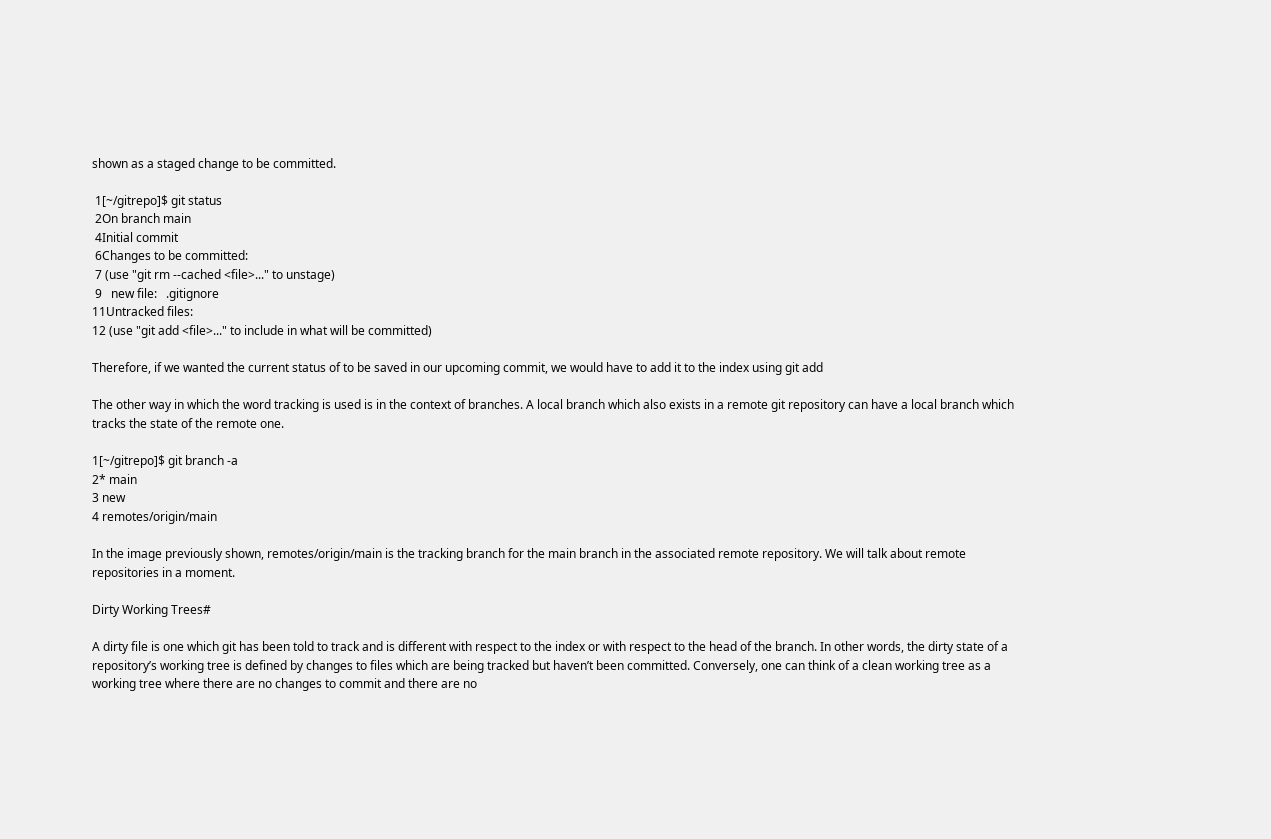shown as a staged change to be committed.

 1[~/gitrepo]$ git status
 2On branch main
 4Initial commit
 6Changes to be committed:
 7 (use "git rm --cached <file>..." to unstage)
 9   new file:   .gitignore
11Untracked files:
12 (use "git add <file>..." to include in what will be committed)

Therefore, if we wanted the current status of to be saved in our upcoming commit, we would have to add it to the index using git add

The other way in which the word tracking is used is in the context of branches. A local branch which also exists in a remote git repository can have a local branch which tracks the state of the remote one.

1[~/gitrepo]$ git branch -a
2* main
3 new
4 remotes/origin/main

In the image previously shown, remotes/origin/main is the tracking branch for the main branch in the associated remote repository. We will talk about remote repositories in a moment.

Dirty Working Trees#

A dirty file is one which git has been told to track and is different with respect to the index or with respect to the head of the branch. In other words, the dirty state of a repository’s working tree is defined by changes to files which are being tracked but haven’t been committed. Conversely, one can think of a clean working tree as a working tree where there are no changes to commit and there are no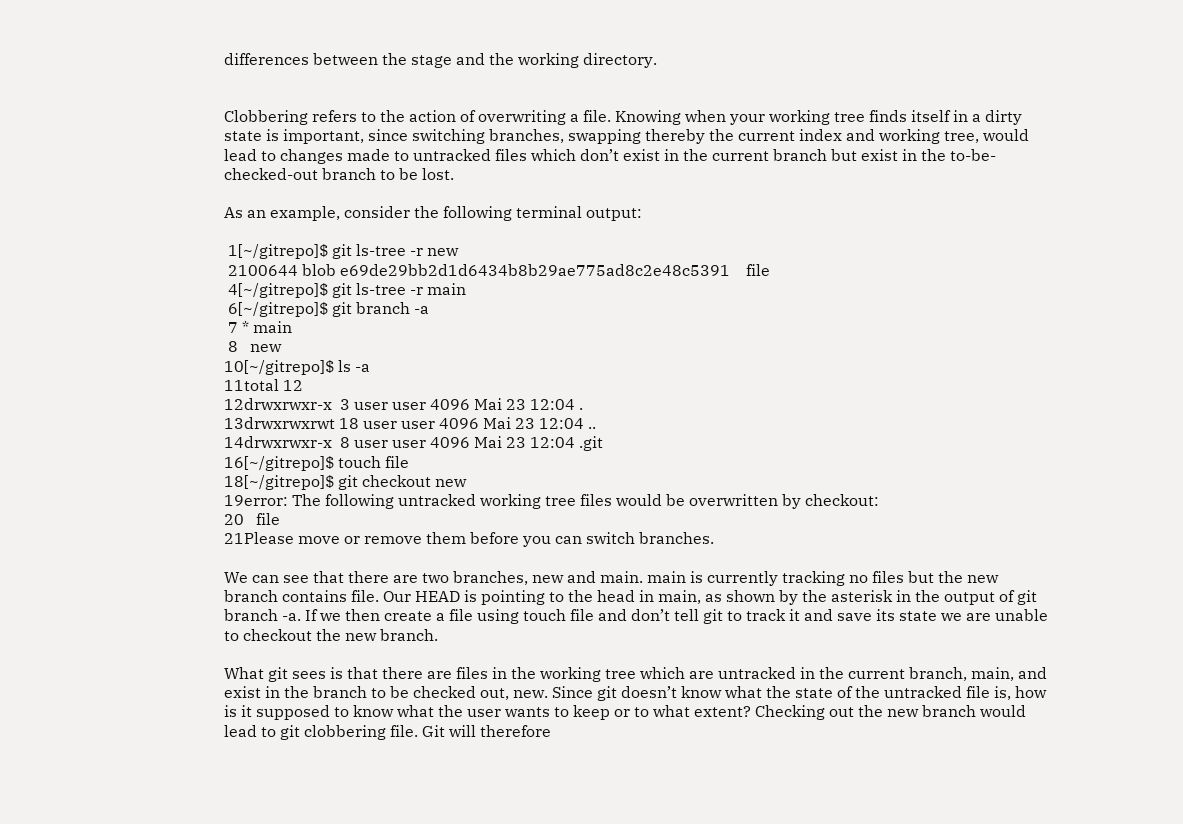differences between the stage and the working directory.


Clobbering refers to the action of overwriting a file. Knowing when your working tree finds itself in a dirty state is important, since switching branches, swapping thereby the current index and working tree, would lead to changes made to untracked files which don’t exist in the current branch but exist in the to-be-checked-out branch to be lost.

As an example, consider the following terminal output:

 1[~/gitrepo]$ git ls-tree -r new
 2100644 blob e69de29bb2d1d6434b8b29ae775ad8c2e48c5391    file
 4[~/gitrepo]$ git ls-tree -r main
 6[~/gitrepo]$ git branch -a
 7 * main
 8   new
10[~/gitrepo]$ ls -a
11total 12
12drwxrwxr-x  3 user user 4096 Mai 23 12:04 .
13drwxrwxrwt 18 user user 4096 Mai 23 12:04 ..
14drwxrwxr-x  8 user user 4096 Mai 23 12:04 .git
16[~/gitrepo]$ touch file
18[~/gitrepo]$ git checkout new
19error: The following untracked working tree files would be overwritten by checkout:
20   file
21Please move or remove them before you can switch branches.

We can see that there are two branches, new and main. main is currently tracking no files but the new branch contains file. Our HEAD is pointing to the head in main, as shown by the asterisk in the output of git branch -a. If we then create a file using touch file and don’t tell git to track it and save its state we are unable to checkout the new branch.

What git sees is that there are files in the working tree which are untracked in the current branch, main, and exist in the branch to be checked out, new. Since git doesn’t know what the state of the untracked file is, how is it supposed to know what the user wants to keep or to what extent? Checking out the new branch would lead to git clobbering file. Git will therefore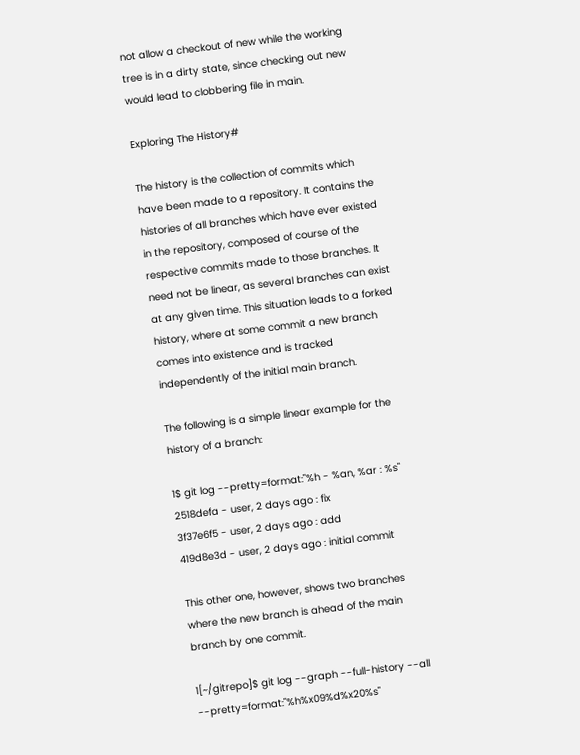not allow a checkout of new while the working tree is in a dirty state, since checking out new would lead to clobbering file in main.

Exploring The History#

The history is the collection of commits which have been made to a repository. It contains the histories of all branches which have ever existed in the repository, composed of course of the respective commits made to those branches. It need not be linear, as several branches can exist at any given time. This situation leads to a forked history, where at some commit a new branch comes into existence and is tracked independently of the initial main branch.

The following is a simple linear example for the history of a branch:

1$ git log --pretty=format:"%h - %an, %ar : %s"
2518defa - user, 2 days ago : fix
3f37e6f5 - user, 2 days ago : add
419d8e3d - user, 2 days ago : initial commit

This other one, however, shows two branches where the new branch is ahead of the main branch by one commit.

1[~/gitrepo]$ git log --graph --full-history --all --pretty=format:"%h%x09%d%x20%s"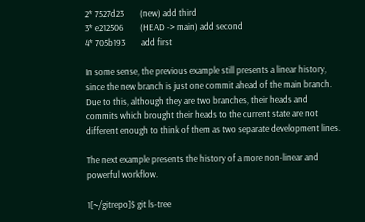2* 7527d23        (new) add third
3* e212506        (HEAD -> main) add second
4* 705b193        add first

In some sense, the previous example still presents a linear history, since the new branch is just one commit ahead of the main branch. Due to this, although they are two branches, their heads and commits which brought their heads to the current state are not different enough to think of them as two separate development lines.

The next example presents the history of a more non-linear and powerful workflow.

1[~/gitrepo]$ git ls-tree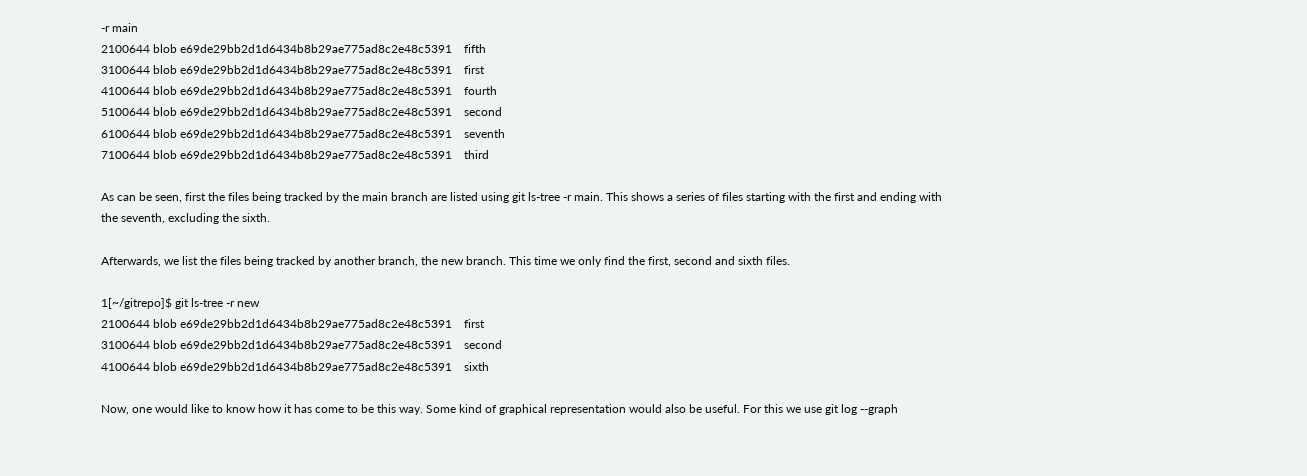-r main
2100644 blob e69de29bb2d1d6434b8b29ae775ad8c2e48c5391    fifth
3100644 blob e69de29bb2d1d6434b8b29ae775ad8c2e48c5391    first
4100644 blob e69de29bb2d1d6434b8b29ae775ad8c2e48c5391    fourth
5100644 blob e69de29bb2d1d6434b8b29ae775ad8c2e48c5391    second
6100644 blob e69de29bb2d1d6434b8b29ae775ad8c2e48c5391    seventh
7100644 blob e69de29bb2d1d6434b8b29ae775ad8c2e48c5391    third

As can be seen, first the files being tracked by the main branch are listed using git ls-tree -r main. This shows a series of files starting with the first and ending with the seventh, excluding the sixth.

Afterwards, we list the files being tracked by another branch, the new branch. This time we only find the first, second and sixth files.

1[~/gitrepo]$ git ls-tree -r new
2100644 blob e69de29bb2d1d6434b8b29ae775ad8c2e48c5391    first
3100644 blob e69de29bb2d1d6434b8b29ae775ad8c2e48c5391    second
4100644 blob e69de29bb2d1d6434b8b29ae775ad8c2e48c5391    sixth

Now, one would like to know how it has come to be this way. Some kind of graphical representation would also be useful. For this we use git log --graph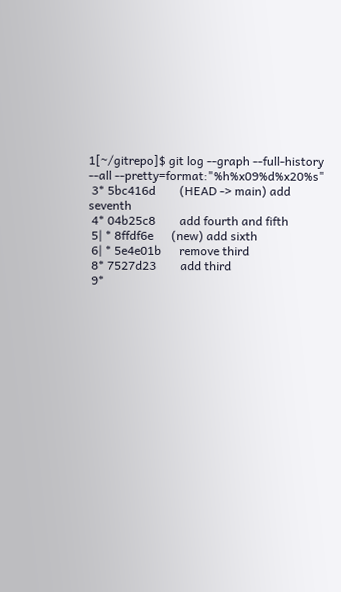1[~/gitrepo]$ git log --graph --full-history --all --pretty=format:"%h%x09%d%x20%s"
 3* 5bc416d        (HEAD -> main) add seventh
 4* 04b25c8        add fourth and fifth
 5| * 8ffdf6e      (new) add sixth
 6| * 5e4e01b      remove third
 8* 7527d23        add third
 9*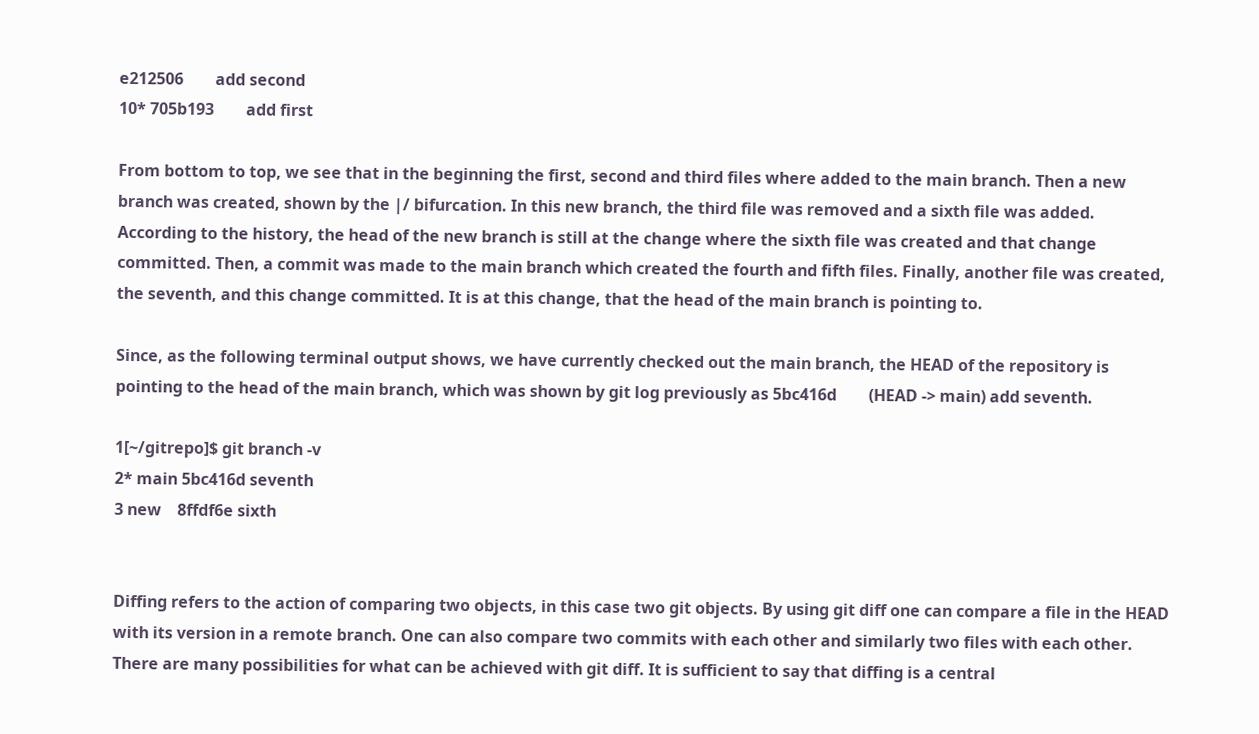e212506        add second
10* 705b193        add first

From bottom to top, we see that in the beginning the first, second and third files where added to the main branch. Then a new branch was created, shown by the |/ bifurcation. In this new branch, the third file was removed and a sixth file was added. According to the history, the head of the new branch is still at the change where the sixth file was created and that change committed. Then, a commit was made to the main branch which created the fourth and fifth files. Finally, another file was created, the seventh, and this change committed. It is at this change, that the head of the main branch is pointing to.

Since, as the following terminal output shows, we have currently checked out the main branch, the HEAD of the repository is pointing to the head of the main branch, which was shown by git log previously as 5bc416d        (HEAD -> main) add seventh.

1[~/gitrepo]$ git branch -v
2* main 5bc416d seventh
3 new    8ffdf6e sixth


Diffing refers to the action of comparing two objects, in this case two git objects. By using git diff one can compare a file in the HEAD with its version in a remote branch. One can also compare two commits with each other and similarly two files with each other. There are many possibilities for what can be achieved with git diff. It is sufficient to say that diffing is a central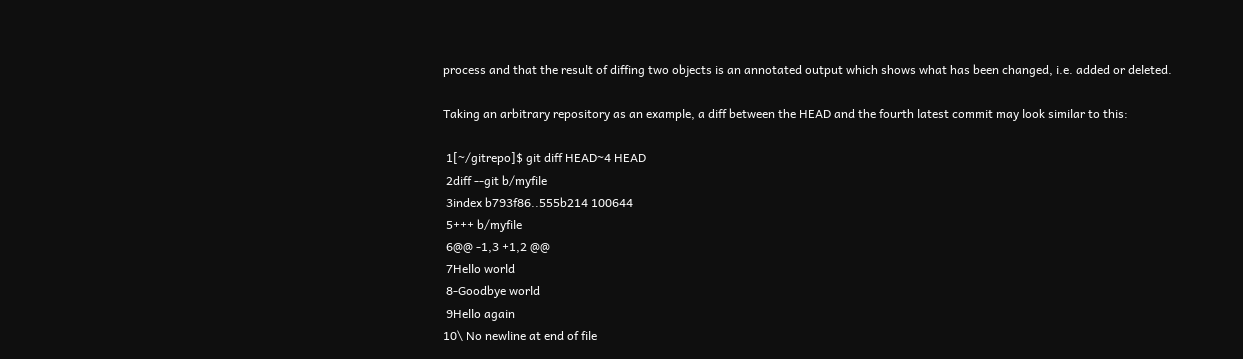process and that the result of diffing two objects is an annotated output which shows what has been changed, i.e. added or deleted.

Taking an arbitrary repository as an example, a diff between the HEAD and the fourth latest commit may look similar to this:

 1[~/gitrepo]$ git diff HEAD~4 HEAD
 2diff --git b/myfile
 3index b793f86..555b214 100644
 5+++ b/myfile
 6@@ -1,3 +1,2 @@
 7Hello world
 8-Goodbye world
 9Hello again
10\ No newline at end of file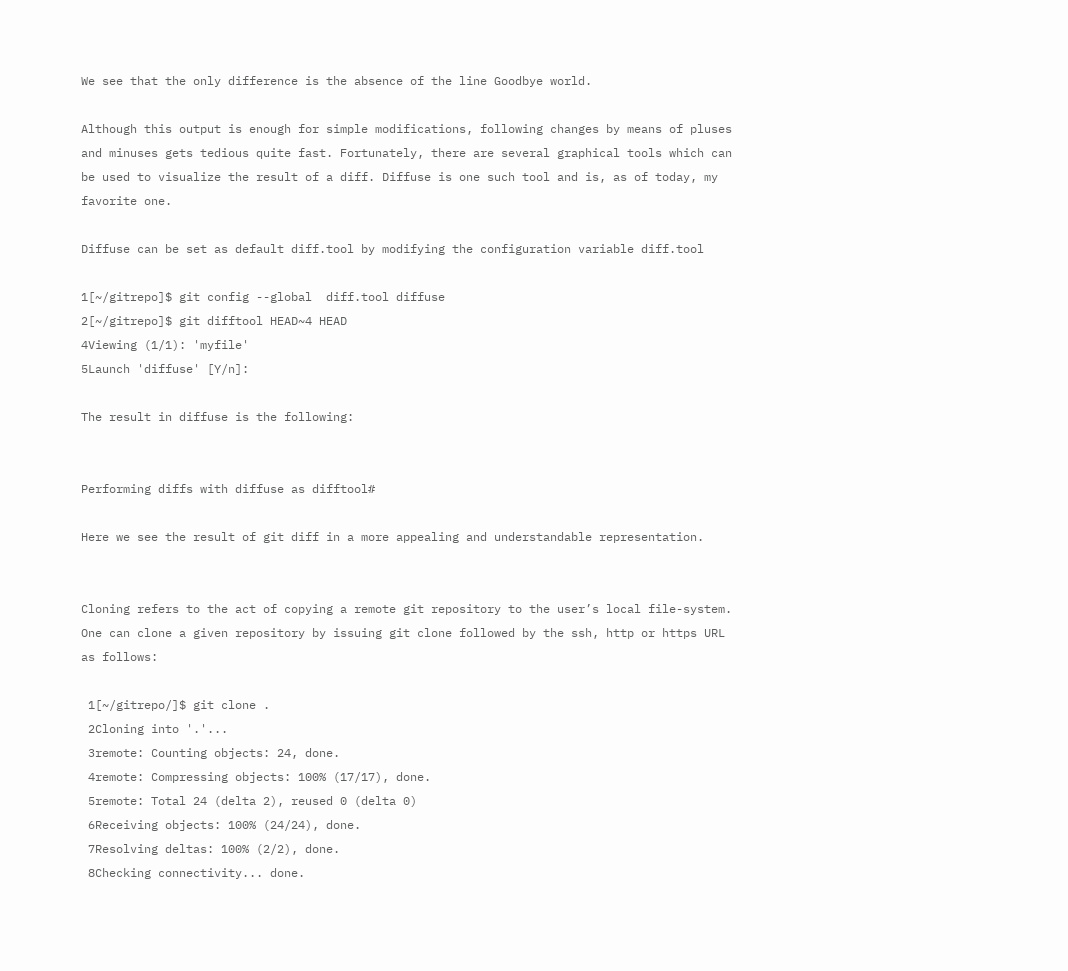We see that the only difference is the absence of the line Goodbye world.

Although this output is enough for simple modifications, following changes by means of pluses and minuses gets tedious quite fast. Fortunately, there are several graphical tools which can be used to visualize the result of a diff. Diffuse is one such tool and is, as of today, my favorite one.

Diffuse can be set as default diff.tool by modifying the configuration variable diff.tool

1[~/gitrepo]$ git config --global  diff.tool diffuse
2[~/gitrepo]$ git difftool HEAD~4 HEAD
4Viewing (1/1): 'myfile'
5Launch 'diffuse' [Y/n]:

The result in diffuse is the following:


Performing diffs with diffuse as difftool#

Here we see the result of git diff in a more appealing and understandable representation.


Cloning refers to the act of copying a remote git repository to the user’s local file-system. One can clone a given repository by issuing git clone followed by the ssh, http or https URL as follows:

 1[~/gitrepo/]$ git clone .
 2Cloning into '.'...
 3remote: Counting objects: 24, done.
 4remote: Compressing objects: 100% (17/17), done.
 5remote: Total 24 (delta 2), reused 0 (delta 0)
 6Receiving objects: 100% (24/24), done.
 7Resolving deltas: 100% (2/2), done.
 8Checking connectivity... done.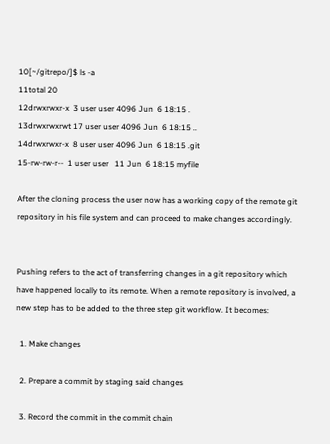10[~/gitrepo/]$ ls -a
11total 20
12drwxrwxr-x  3 user user 4096 Jun  6 18:15 .
13drwxrwxrwt 17 user user 4096 Jun  6 18:15 ..
14drwxrwxr-x  8 user user 4096 Jun  6 18:15 .git
15-rw-rw-r--  1 user user   11 Jun  6 18:15 myfile

After the cloning process the user now has a working copy of the remote git repository in his file system and can proceed to make changes accordingly.


Pushing refers to the act of transferring changes in a git repository which have happened locally to its remote. When a remote repository is involved, a new step has to be added to the three step git workflow. It becomes:

  1. Make changes

  2. Prepare a commit by staging said changes

  3. Record the commit in the commit chain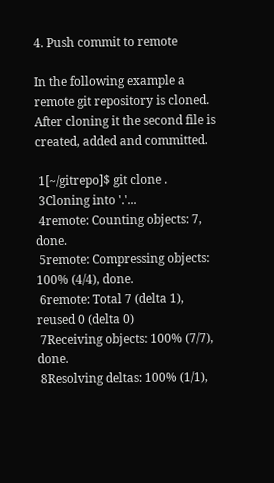4. Push commit to remote

In the following example a remote git repository is cloned. After cloning it the second file is created, added and committed.

 1[~/gitrepo]$ git clone .
 3Cloning into '.'...
 4remote: Counting objects: 7, done.
 5remote: Compressing objects: 100% (4/4), done.
 6remote: Total 7 (delta 1), reused 0 (delta 0)
 7Receiving objects: 100% (7/7), done.
 8Resolving deltas: 100% (1/1),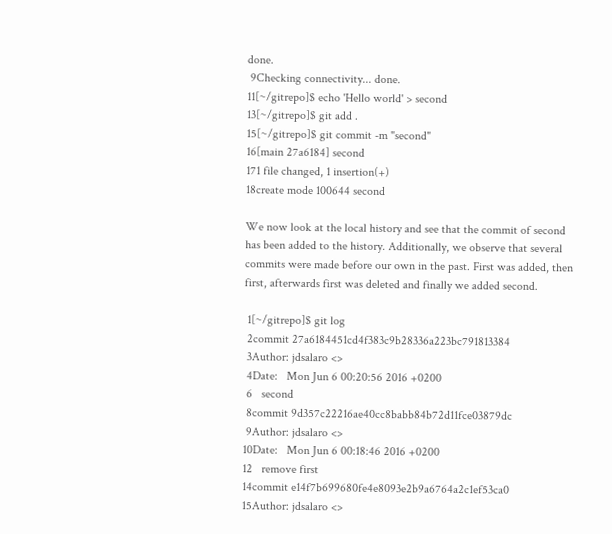done.
 9Checking connectivity... done.
11[~/gitrepo]$ echo 'Hello world' > second
13[~/gitrepo]$ git add .
15[~/gitrepo]$ git commit -m "second"
16[main 27a6184] second
171 file changed, 1 insertion(+)
18create mode 100644 second

We now look at the local history and see that the commit of second has been added to the history. Additionally, we observe that several commits were made before our own in the past. First was added, then first, afterwards first was deleted and finally we added second.

 1[~/gitrepo]$ git log
 2commit 27a6184451cd4f383c9b28336a223bc791813384
 3Author: jdsalaro <>
 4Date:   Mon Jun 6 00:20:56 2016 +0200
 6   second
 8commit 9d357c22216ae40cc8babb84b72d11fce03879dc
 9Author: jdsalaro <>
10Date:   Mon Jun 6 00:18:46 2016 +0200
12   remove first
14commit e14f7b699680fe4e8093e2b9a6764a2c1ef53ca0
15Author: jdsalaro <>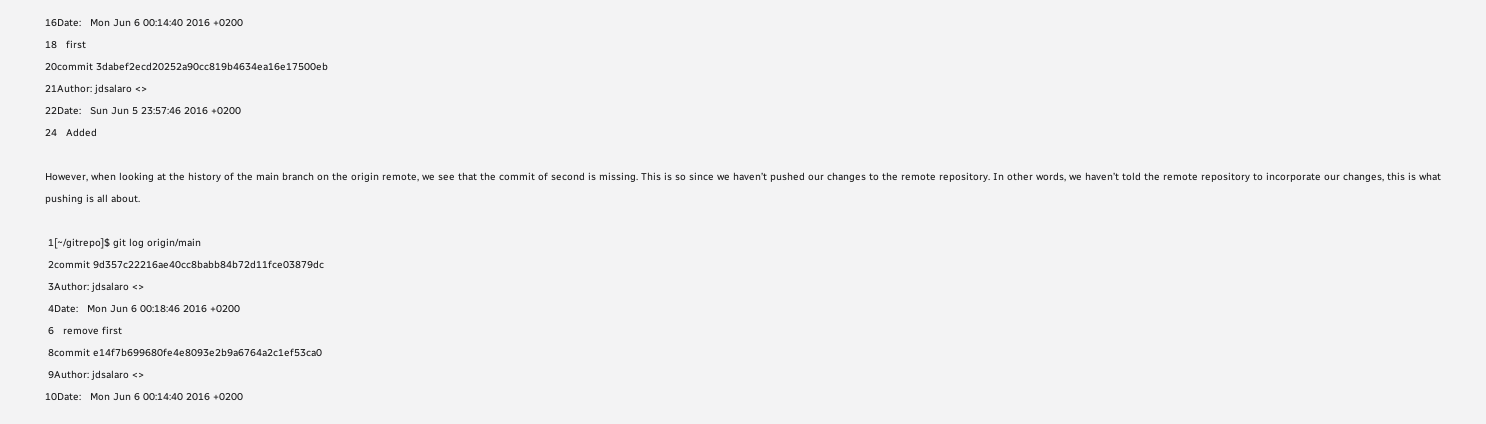16Date:   Mon Jun 6 00:14:40 2016 +0200
18   first
20commit 3dabef2ecd20252a90cc819b4634ea16e17500eb
21Author: jdsalaro <>
22Date:   Sun Jun 5 23:57:46 2016 +0200
24   Added

However, when looking at the history of the main branch on the origin remote, we see that the commit of second is missing. This is so since we haven’t pushed our changes to the remote repository. In other words, we haven’t told the remote repository to incorporate our changes, this is what pushing is all about.

 1[~/gitrepo]$ git log origin/main
 2commit 9d357c22216ae40cc8babb84b72d11fce03879dc
 3Author: jdsalaro <>
 4Date:   Mon Jun 6 00:18:46 2016 +0200
 6   remove first
 8commit e14f7b699680fe4e8093e2b9a6764a2c1ef53ca0
 9Author: jdsalaro <>
10Date:   Mon Jun 6 00:14:40 2016 +0200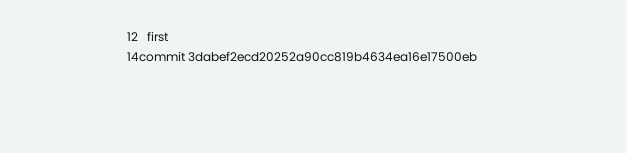12   first
14commit 3dabef2ecd20252a90cc819b4634ea16e17500eb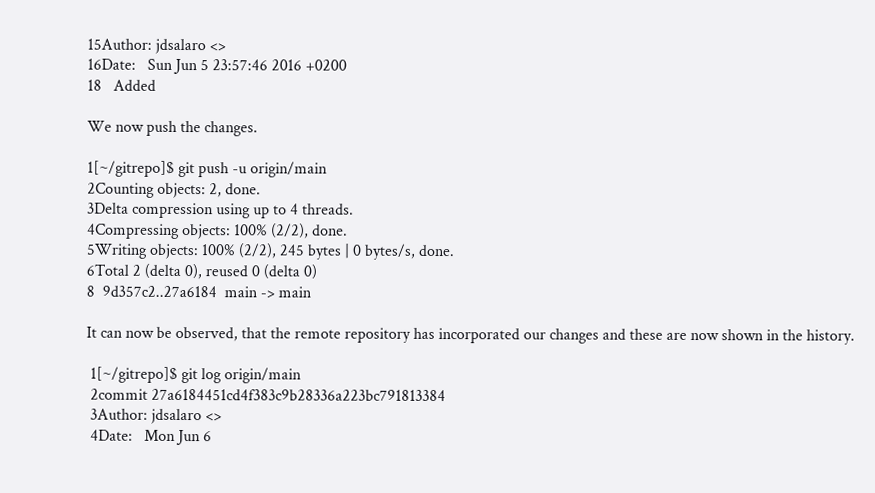15Author: jdsalaro <>
16Date:   Sun Jun 5 23:57:46 2016 +0200
18   Added

We now push the changes.

1[~/gitrepo]$ git push -u origin/main
2Counting objects: 2, done.
3Delta compression using up to 4 threads.
4Compressing objects: 100% (2/2), done.
5Writing objects: 100% (2/2), 245 bytes | 0 bytes/s, done.
6Total 2 (delta 0), reused 0 (delta 0)
8  9d357c2..27a6184  main -> main

It can now be observed, that the remote repository has incorporated our changes and these are now shown in the history.

 1[~/gitrepo]$ git log origin/main
 2commit 27a6184451cd4f383c9b28336a223bc791813384
 3Author: jdsalaro <>
 4Date:   Mon Jun 6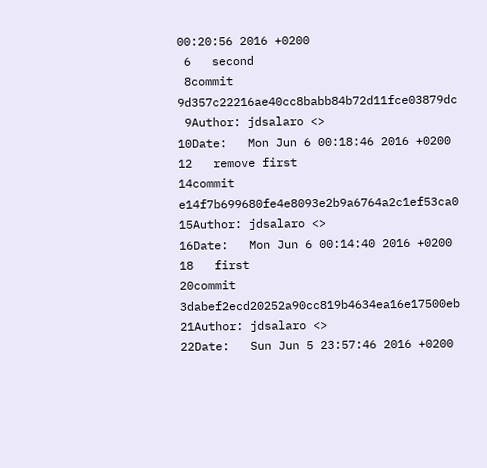00:20:56 2016 +0200
 6   second
 8commit 9d357c22216ae40cc8babb84b72d11fce03879dc
 9Author: jdsalaro <>
10Date:   Mon Jun 6 00:18:46 2016 +0200
12   remove first
14commit e14f7b699680fe4e8093e2b9a6764a2c1ef53ca0
15Author: jdsalaro <>
16Date:   Mon Jun 6 00:14:40 2016 +0200
18   first
20commit 3dabef2ecd20252a90cc819b4634ea16e17500eb
21Author: jdsalaro <>
22Date:   Sun Jun 5 23:57:46 2016 +0200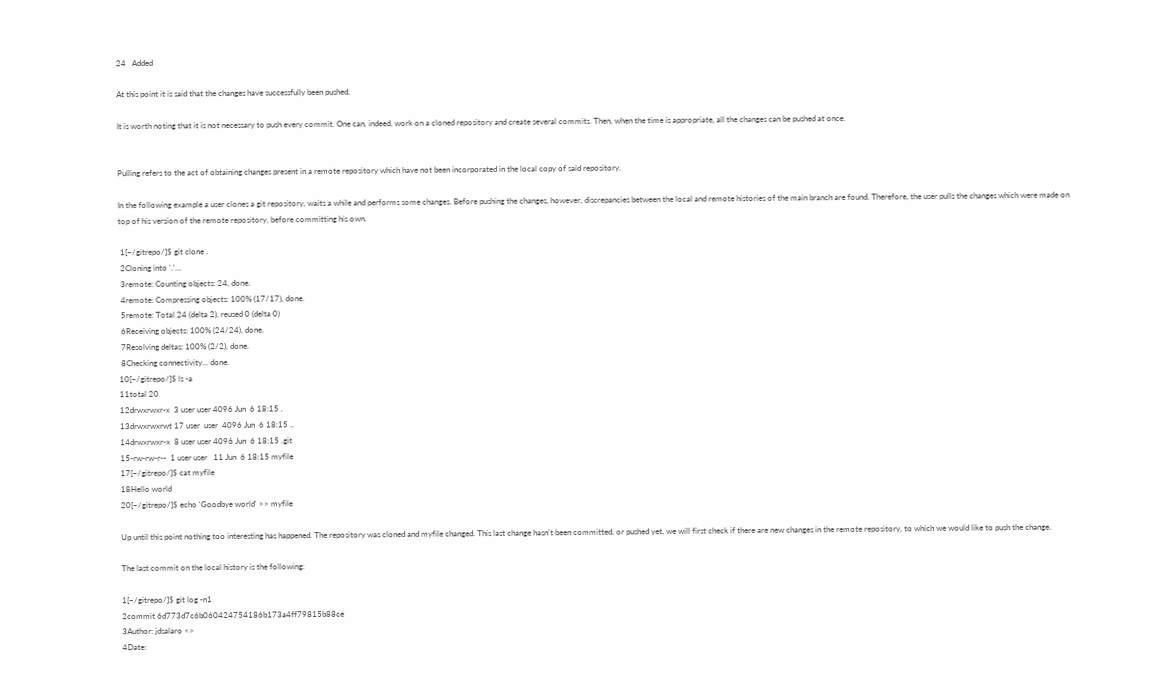24   Added

At this point it is said that the changes have successfully been pushed.

It is worth noting that it is not necessary to push every commit. One can, indeed, work on a cloned repository and create several commits. Then, when the time is appropriate, all the changes can be pushed at once.


Pulling refers to the act of obtaining changes present in a remote repository which have not been incorporated in the local copy of said repository.

In the following example a user clones a git repository, waits a while and performs some changes. Before pushing the changes, however, discrepancies between the local and remote histories of the main branch are found. Therefore, the user pulls the changes which were made on top of his version of the remote repository, before committing his own.

 1[~/gitrepo/]$ git clone .
 2Cloning into '.'...
 3remote: Counting objects: 24, done.
 4remote: Compressing objects: 100% (17/17), done.
 5remote: Total 24 (delta 2), reused 0 (delta 0)
 6Receiving objects: 100% (24/24), done.
 7Resolving deltas: 100% (2/2), done.
 8Checking connectivity... done.
10[~/gitrepo/]$ ls -a
11total 20
12drwxrwxr-x  3 user user 4096 Jun  6 18:15 .
13drwxrwxrwt 17 user  user  4096 Jun  6 18:15 ..
14drwxrwxr-x  8 user user 4096 Jun  6 18:15 .git
15-rw-rw-r--  1 user user   11 Jun  6 18:15 myfile
17[~/gitrepo/]$ cat myfile
18Hello world
20[~/gitrepo/]$ echo 'Goodbye world' >> myfile

Up until this point nothing too interesting has happened. The repository was cloned and myfile changed. This last change hasn’t been committed. or pushed yet, we will first check if there are new changes in the remote repository, to which we would like to push the change.

The last commit on the local history is the following:

1[~/gitrepo/]$ git log -n1
2commit 6d773d7c6b060424754186b173a4ff79815b88ce
3Author: jdsalaro <>
4Date: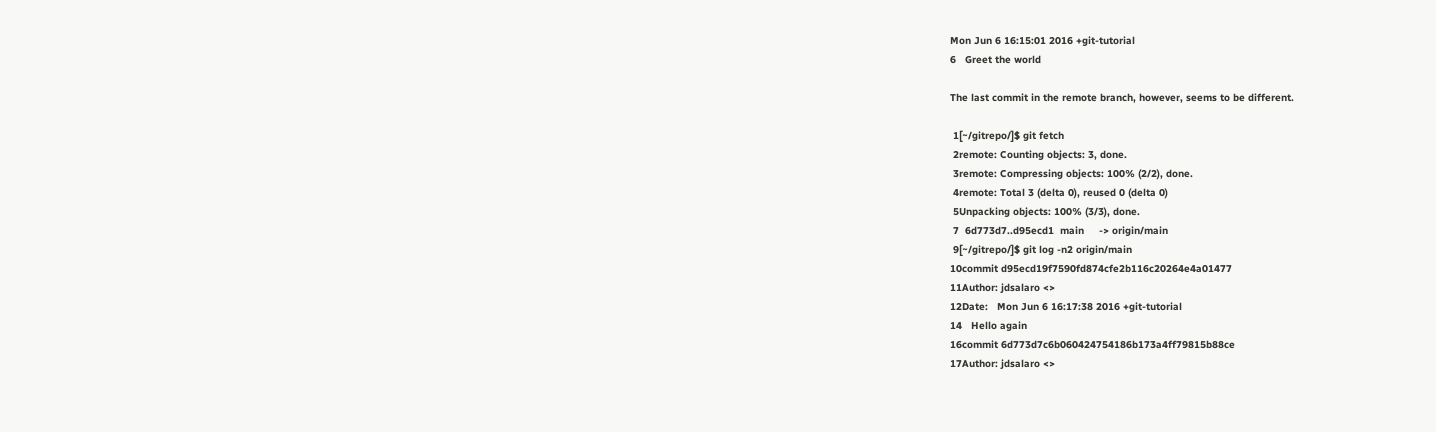Mon Jun 6 16:15:01 2016 +git-tutorial
6   Greet the world

The last commit in the remote branch, however, seems to be different.

 1[~/gitrepo/]$ git fetch
 2remote: Counting objects: 3, done.
 3remote: Compressing objects: 100% (2/2), done.
 4remote: Total 3 (delta 0), reused 0 (delta 0)
 5Unpacking objects: 100% (3/3), done.
 7  6d773d7..d95ecd1  main     -> origin/main
 9[~/gitrepo/]$ git log -n2 origin/main
10commit d95ecd19f7590fd874cfe2b116c20264e4a01477
11Author: jdsalaro <>
12Date:   Mon Jun 6 16:17:38 2016 +git-tutorial
14   Hello again
16commit 6d773d7c6b060424754186b173a4ff79815b88ce
17Author: jdsalaro <>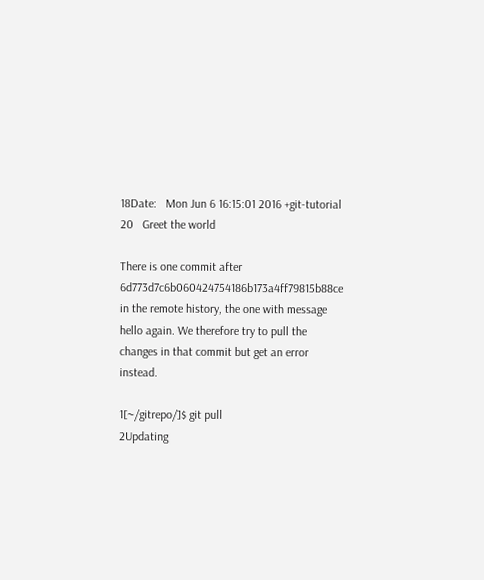18Date:   Mon Jun 6 16:15:01 2016 +git-tutorial
20   Greet the world

There is one commit after 6d773d7c6b060424754186b173a4ff79815b88ce in the remote history, the one with message hello again. We therefore try to pull the changes in that commit but get an error instead.

1[~/gitrepo/]$ git pull
2Updating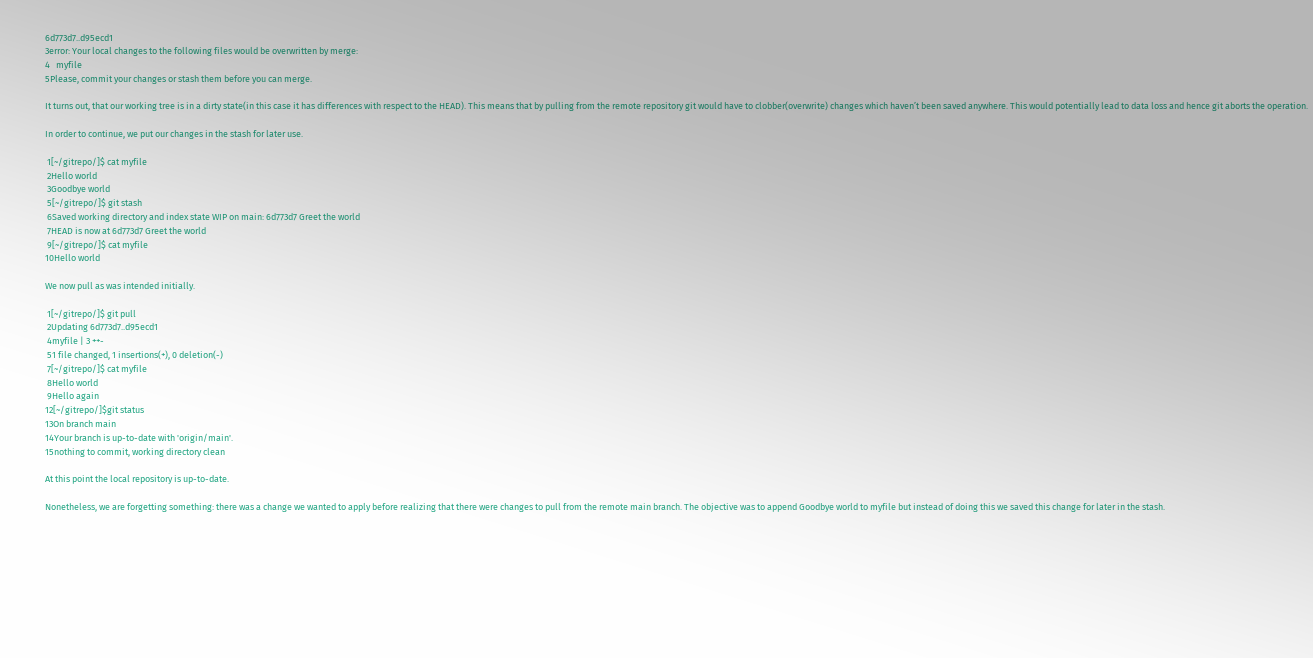6d773d7..d95ecd1
3error: Your local changes to the following files would be overwritten by merge:
4   myfile
5Please, commit your changes or stash them before you can merge.

It turns out, that our working tree is in a dirty state(in this case it has differences with respect to the HEAD). This means that by pulling from the remote repository git would have to clobber(overwrite) changes which haven’t been saved anywhere. This would potentially lead to data loss and hence git aborts the operation.

In order to continue, we put our changes in the stash for later use.

 1[~/gitrepo/]$ cat myfile
 2Hello world
 3Goodbye world
 5[~/gitrepo/]$ git stash
 6Saved working directory and index state WIP on main: 6d773d7 Greet the world
 7HEAD is now at 6d773d7 Greet the world
 9[~/gitrepo/]$ cat myfile
10Hello world

We now pull as was intended initially.

 1[~/gitrepo/]$ git pull
 2Updating 6d773d7..d95ecd1
 4myfile | 3 ++-
 51 file changed, 1 insertions(+), 0 deletion(-)
 7[~/gitrepo/]$ cat myfile
 8Hello world
 9Hello again
12[~/gitrepo/]$git status
13On branch main
14Your branch is up-to-date with 'origin/main'.
15nothing to commit, working directory clean

At this point the local repository is up-to-date.

Nonetheless, we are forgetting something: there was a change we wanted to apply before realizing that there were changes to pull from the remote main branch. The objective was to append Goodbye world to myfile but instead of doing this we saved this change for later in the stash.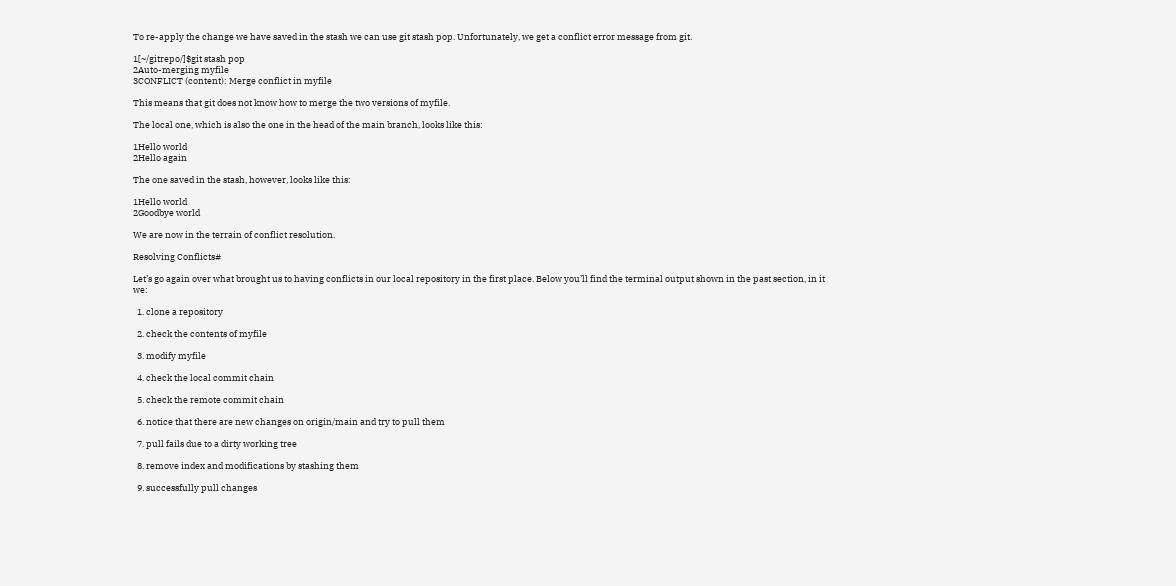To re-apply the change we have saved in the stash we can use git stash pop. Unfortunately, we get a conflict error message from git.

1[~/gitrepo/]$git stash pop
2Auto-merging myfile
3CONFLICT (content): Merge conflict in myfile

This means that git does not know how to merge the two versions of myfile.

The local one, which is also the one in the head of the main branch, looks like this:

1Hello world
2Hello again

The one saved in the stash, however, looks like this:

1Hello world
2Goodbye world

We are now in the terrain of conflict resolution.

Resolving Conflicts#

Let’s go again over what brought us to having conflicts in our local repository in the first place. Below you’ll find the terminal output shown in the past section, in it we:

  1. clone a repository

  2. check the contents of myfile

  3. modify myfile

  4. check the local commit chain

  5. check the remote commit chain

  6. notice that there are new changes on origin/main and try to pull them

  7. pull fails due to a dirty working tree

  8. remove index and modifications by stashing them

  9. successfully pull changes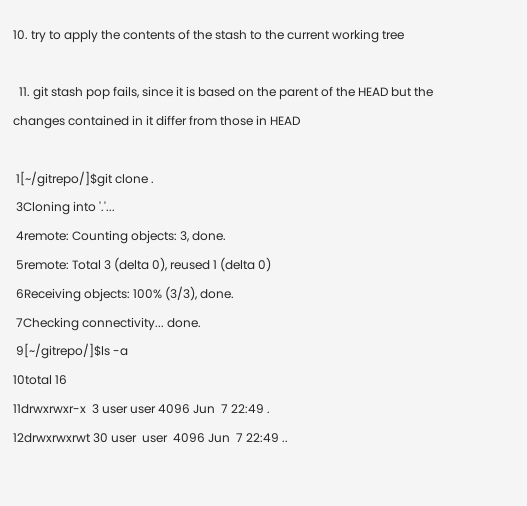10. try to apply the contents of the stash to the current working tree

  11. git stash pop fails, since it is based on the parent of the HEAD but the changes contained in it differ from those in HEAD

 1[~/gitrepo/]$git clone .
 3Cloning into '.'...
 4remote: Counting objects: 3, done.
 5remote: Total 3 (delta 0), reused 1 (delta 0)
 6Receiving objects: 100% (3/3), done.
 7Checking connectivity... done.
 9[~/gitrepo/]$ls -a
10total 16
11drwxrwxr-x  3 user user 4096 Jun  7 22:49 .
12drwxrwxrwt 30 user  user  4096 Jun  7 22:49 ..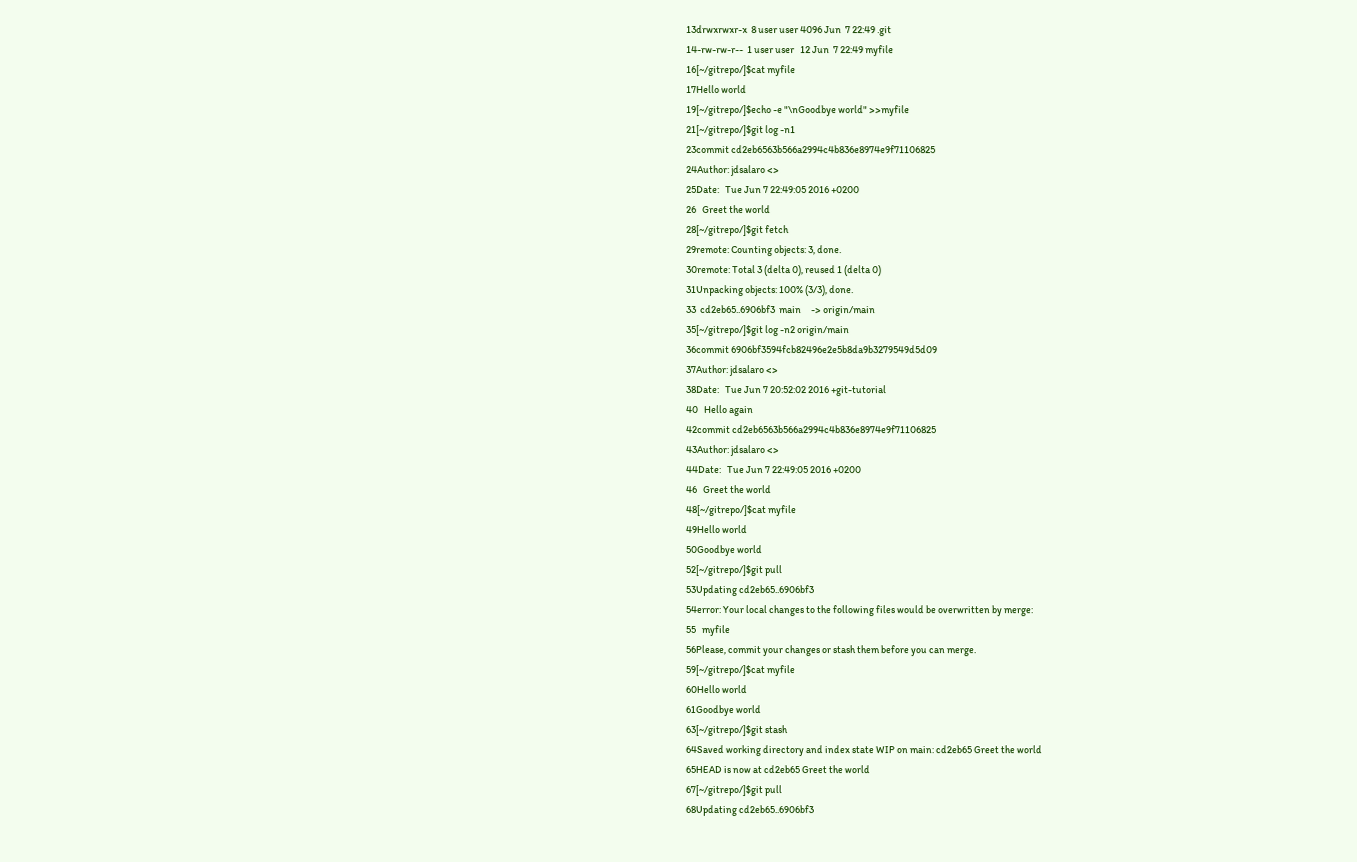13drwxrwxr-x  8 user user 4096 Jun  7 22:49 .git
14-rw-rw-r--  1 user user   12 Jun  7 22:49 myfile
16[~/gitrepo/]$cat myfile
17Hello world
19[~/gitrepo/]$echo -e "\nGoodbye world" >>myfile
21[~/gitrepo/]$git log -n1
23commit cd2eb6563b566a2994c4b836e8974e9f71106825
24Author: jdsalaro <>
25Date:   Tue Jun 7 22:49:05 2016 +0200
26   Greet the world
28[~/gitrepo/]$git fetch
29remote: Counting objects: 3, done.
30remote: Total 3 (delta 0), reused 1 (delta 0)
31Unpacking objects: 100% (3/3), done.
33  cd2eb65..6906bf3  main     -> origin/main
35[~/gitrepo/]$git log -n2 origin/main
36commit 6906bf3594fcb82496e2e5b8da9b3279549d5d09
37Author: jdsalaro <>
38Date:   Tue Jun 7 20:52:02 2016 +git-tutorial
40   Hello again
42commit cd2eb6563b566a2994c4b836e8974e9f71106825
43Author: jdsalaro <>
44Date:   Tue Jun 7 22:49:05 2016 +0200
46   Greet the world
48[~/gitrepo/]$cat myfile
49Hello world
50Goodbye world
52[~/gitrepo/]$git pull
53Updating cd2eb65..6906bf3
54error: Your local changes to the following files would be overwritten by merge:
55   myfile
56Please, commit your changes or stash them before you can merge.
59[~/gitrepo/]$cat myfile
60Hello world
61Goodbye world
63[~/gitrepo/]$git stash
64Saved working directory and index state WIP on main: cd2eb65 Greet the world
65HEAD is now at cd2eb65 Greet the world
67[~/gitrepo/]$git pull
68Updating cd2eb65..6906bf3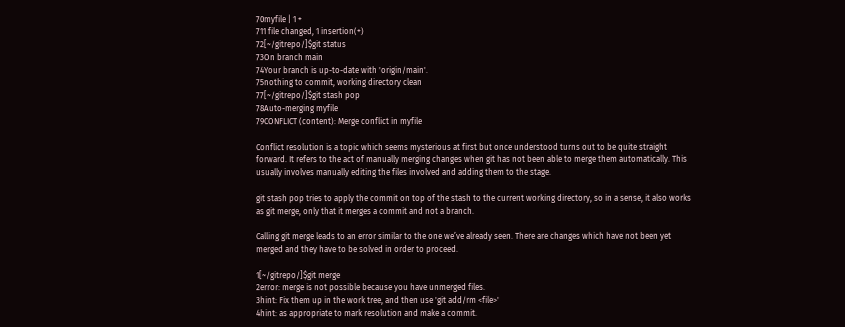70myfile | 1 +
711 file changed, 1 insertion(+)
72[~/gitrepo/]$git status
73On branch main
74Your branch is up-to-date with 'origin/main'.
75nothing to commit, working directory clean
77[~/gitrepo/]$git stash pop
78Auto-merging myfile
79CONFLICT (content): Merge conflict in myfile

Conflict resolution is a topic which seems mysterious at first but once understood turns out to be quite straight forward. It refers to the act of manually merging changes when git has not been able to merge them automatically. This usually involves manually editing the files involved and adding them to the stage.

git stash pop tries to apply the commit on top of the stash to the current working directory, so in a sense, it also works as git merge, only that it merges a commit and not a branch.

Calling git merge leads to an error similar to the one we’ve already seen. There are changes which have not been yet merged and they have to be solved in order to proceed.

1[~/gitrepo/]$git merge
2error: merge is not possible because you have unmerged files.
3hint: Fix them up in the work tree, and then use 'git add/rm <file>'
4hint: as appropriate to mark resolution and make a commit.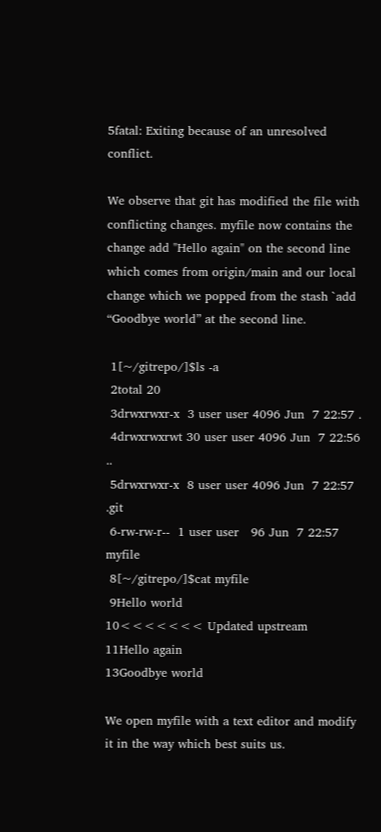5fatal: Exiting because of an unresolved conflict.

We observe that git has modified the file with conflicting changes. myfile now contains the change add "Hello again" on the second line which comes from origin/main and our local change which we popped from the stash `add “Goodbye world” at the second line.

 1[~/gitrepo/]$ls -a
 2total 20
 3drwxrwxr-x  3 user user 4096 Jun  7 22:57 .
 4drwxrwxrwt 30 user user 4096 Jun  7 22:56 ..
 5drwxrwxr-x  8 user user 4096 Jun  7 22:57 .git
 6-rw-rw-r--  1 user user   96 Jun  7 22:57 myfile
 8[~/gitrepo/]$cat myfile
 9Hello world
10<<<<<<< Updated upstream
11Hello again
13Goodbye world

We open myfile with a text editor and modify it in the way which best suits us.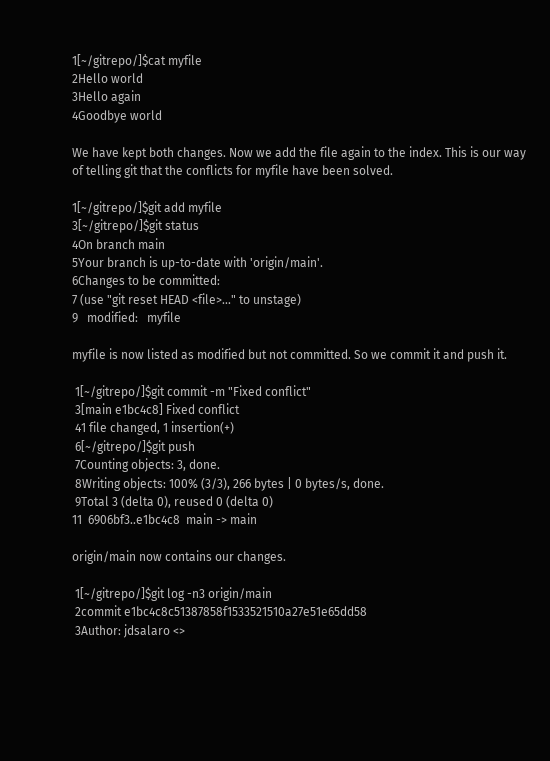1[~/gitrepo/]$cat myfile
2Hello world
3Hello again
4Goodbye world

We have kept both changes. Now we add the file again to the index. This is our way of telling git that the conflicts for myfile have been solved.

1[~/gitrepo/]$git add myfile
3[~/gitrepo/]$git status
4On branch main
5Your branch is up-to-date with 'origin/main'.
6Changes to be committed:
7 (use "git reset HEAD <file>..." to unstage)
9   modified:   myfile

myfile is now listed as modified but not committed. So we commit it and push it.

 1[~/gitrepo/]$git commit -m "Fixed conflict"
 3[main e1bc4c8] Fixed conflict
 41 file changed, 1 insertion(+)
 6[~/gitrepo/]$git push
 7Counting objects: 3, done.
 8Writing objects: 100% (3/3), 266 bytes | 0 bytes/s, done.
 9Total 3 (delta 0), reused 0 (delta 0)
11  6906bf3..e1bc4c8  main -> main

origin/main now contains our changes.

 1[~/gitrepo/]$git log -n3 origin/main
 2commit e1bc4c8c51387858f1533521510a27e51e65dd58
 3Author: jdsalaro <>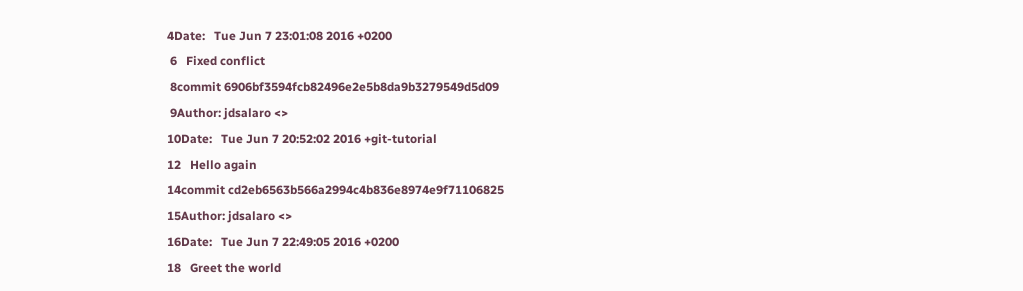4Date:   Tue Jun 7 23:01:08 2016 +0200
 6   Fixed conflict
 8commit 6906bf3594fcb82496e2e5b8da9b3279549d5d09
 9Author: jdsalaro <>
10Date:   Tue Jun 7 20:52:02 2016 +git-tutorial
12   Hello again
14commit cd2eb6563b566a2994c4b836e8974e9f71106825
15Author: jdsalaro <>
16Date:   Tue Jun 7 22:49:05 2016 +0200
18   Greet the world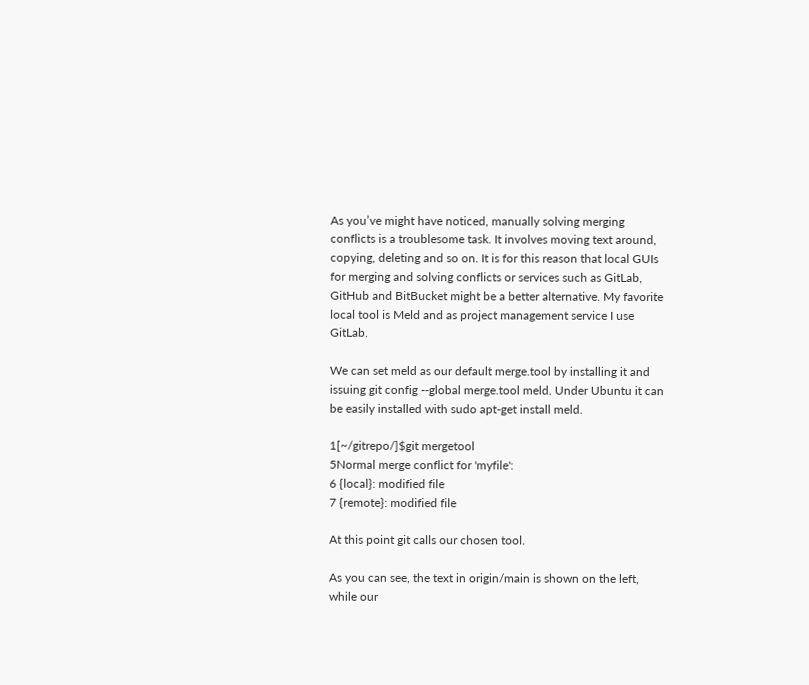As you’ve might have noticed, manually solving merging conflicts is a troublesome task. It involves moving text around, copying, deleting and so on. It is for this reason that local GUIs for merging and solving conflicts or services such as GitLab, GitHub and BitBucket might be a better alternative. My favorite local tool is Meld and as project management service I use GitLab.

We can set meld as our default merge.tool by installing it and issuing git config --global merge.tool meld. Under Ubuntu it can be easily installed with sudo apt-get install meld.

1[~/gitrepo/]$git mergetool
5Normal merge conflict for 'myfile':
6 {local}: modified file
7 {remote}: modified file

At this point git calls our chosen tool.

As you can see, the text in origin/main is shown on the left, while our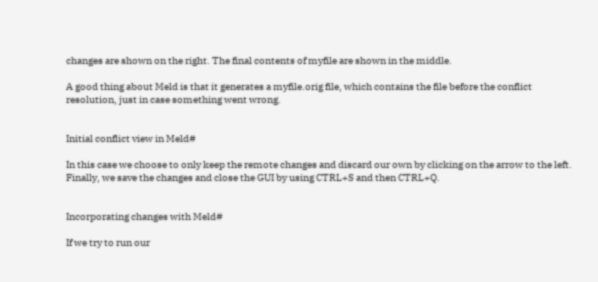changes are shown on the right. The final contents of myfile are shown in the middle.

A good thing about Meld is that it generates a myfile.orig file, which contains the file before the conflict resolution, just in case something went wrong.


Initial conflict view in Meld#

In this case we choose to only keep the remote changes and discard our own by clicking on the arrow to the left. Finally, we save the changes and close the GUI by using CTRL+S and then CTRL+Q.


Incorporating changes with Meld#

If we try to run our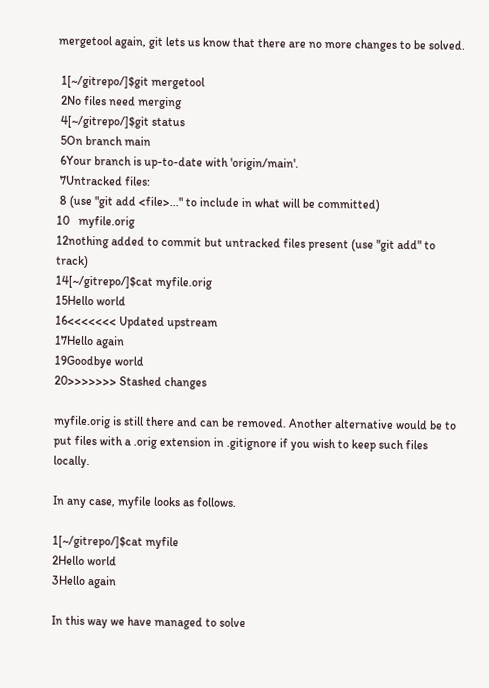mergetool again, git lets us know that there are no more changes to be solved.

 1[~/gitrepo/]$git mergetool
 2No files need merging
 4[~/gitrepo/]$git status
 5On branch main
 6Your branch is up-to-date with 'origin/main'.
 7Untracked files:
 8 (use "git add <file>..." to include in what will be committed)
10   myfile.orig
12nothing added to commit but untracked files present (use "git add" to track)
14[~/gitrepo/]$cat myfile.orig
15Hello world
16<<<<<<< Updated upstream
17Hello again
19Goodbye world
20>>>>>>> Stashed changes

myfile.orig is still there and can be removed. Another alternative would be to put files with a .orig extension in .gitignore if you wish to keep such files locally.

In any case, myfile looks as follows.

1[~/gitrepo/]$cat myfile
2Hello world
3Hello again

In this way we have managed to solve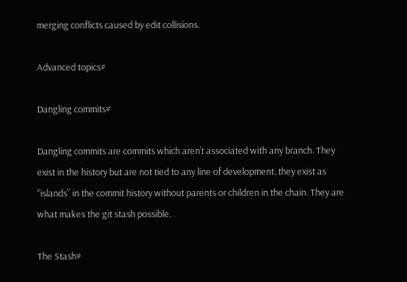merging conflicts caused by edit collisions.

Advanced topics#

Dangling commits#

Dangling commits are commits which aren’t associated with any branch. They exist in the history but are not tied to any line of development, they exist as “islands” in the commit history without parents or children in the chain. They are what makes the git stash possible.

The Stash#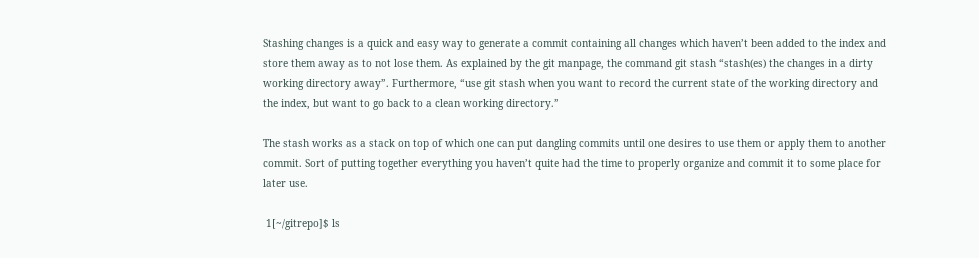Stashing changes is a quick and easy way to generate a commit containing all changes which haven’t been added to the index and store them away as to not lose them. As explained by the git manpage, the command git stash “stash(es) the changes in a dirty working directory away”. Furthermore, “use git stash when you want to record the current state of the working directory and the index, but want to go back to a clean working directory.”

The stash works as a stack on top of which one can put dangling commits until one desires to use them or apply them to another commit. Sort of putting together everything you haven’t quite had the time to properly organize and commit it to some place for later use.

 1[~/gitrepo]$ ls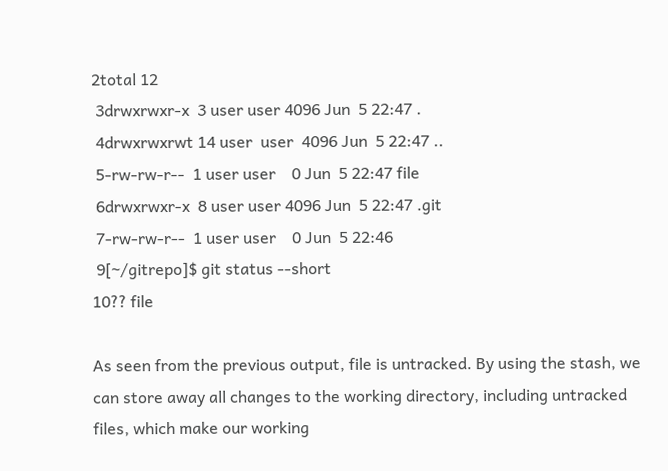2total 12
 3drwxrwxr-x  3 user user 4096 Jun  5 22:47 .
 4drwxrwxrwt 14 user  user  4096 Jun  5 22:47 ..
 5-rw-rw-r--  1 user user    0 Jun  5 22:47 file
 6drwxrwxr-x  8 user user 4096 Jun  5 22:47 .git
 7-rw-rw-r--  1 user user    0 Jun  5 22:46
 9[~/gitrepo]$ git status --short
10?? file

As seen from the previous output, file is untracked. By using the stash, we can store away all changes to the working directory, including untracked files, which make our working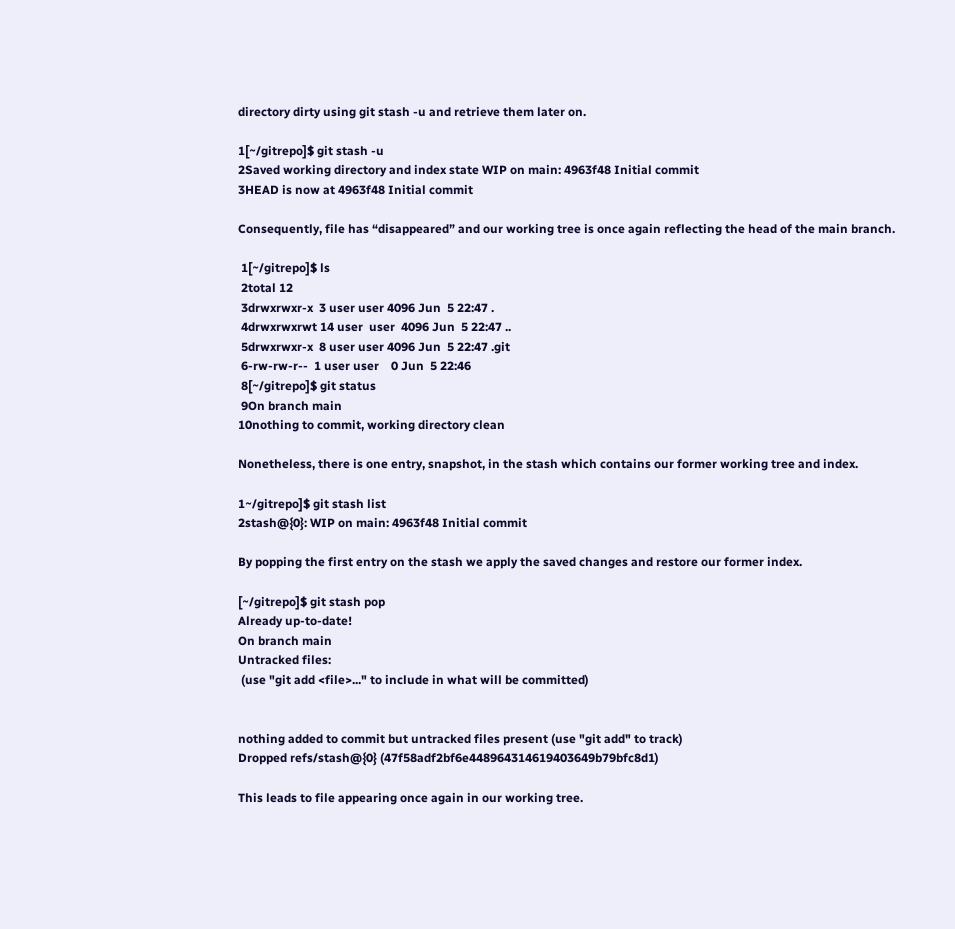directory dirty using git stash -u and retrieve them later on.

1[~/gitrepo]$ git stash -u
2Saved working directory and index state WIP on main: 4963f48 Initial commit
3HEAD is now at 4963f48 Initial commit

Consequently, file has “disappeared” and our working tree is once again reflecting the head of the main branch.

 1[~/gitrepo]$ ls
 2total 12
 3drwxrwxr-x  3 user user 4096 Jun  5 22:47 .
 4drwxrwxrwt 14 user  user  4096 Jun  5 22:47 ..
 5drwxrwxr-x  8 user user 4096 Jun  5 22:47 .git
 6-rw-rw-r--  1 user user    0 Jun  5 22:46
 8[~/gitrepo]$ git status
 9On branch main
10nothing to commit, working directory clean

Nonetheless, there is one entry, snapshot, in the stash which contains our former working tree and index.

1~/gitrepo]$ git stash list
2stash@{0}: WIP on main: 4963f48 Initial commit

By popping the first entry on the stash we apply the saved changes and restore our former index.

[~/gitrepo]$ git stash pop
Already up-to-date!
On branch main
Untracked files:
 (use "git add <file>..." to include in what will be committed)


nothing added to commit but untracked files present (use "git add" to track)
Dropped refs/stash@{0} (47f58adf2bf6e448964314619403649b79bfc8d1)

This leads to file appearing once again in our working tree.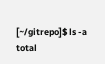[~/gitrepo]$ ls -a
total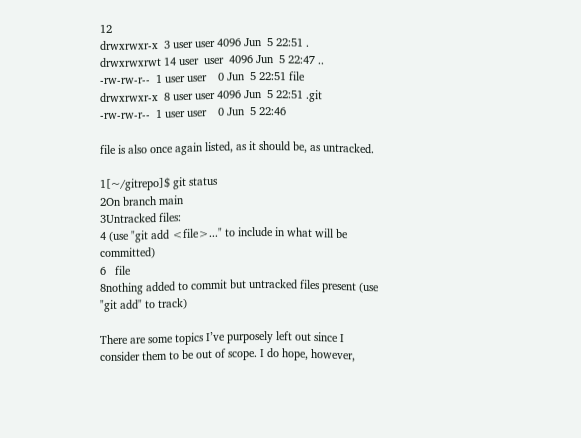12
drwxrwxr-x  3 user user 4096 Jun  5 22:51 .
drwxrwxrwt 14 user  user  4096 Jun  5 22:47 ..
-rw-rw-r--  1 user user    0 Jun  5 22:51 file
drwxrwxr-x  8 user user 4096 Jun  5 22:51 .git
-rw-rw-r--  1 user user    0 Jun  5 22:46

file is also once again listed, as it should be, as untracked.

1[~/gitrepo]$ git status
2On branch main
3Untracked files:
4 (use "git add <file>..." to include in what will be committed)
6   file
8nothing added to commit but untracked files present (use "git add" to track)

There are some topics I’ve purposely left out since I consider them to be out of scope. I do hope, however,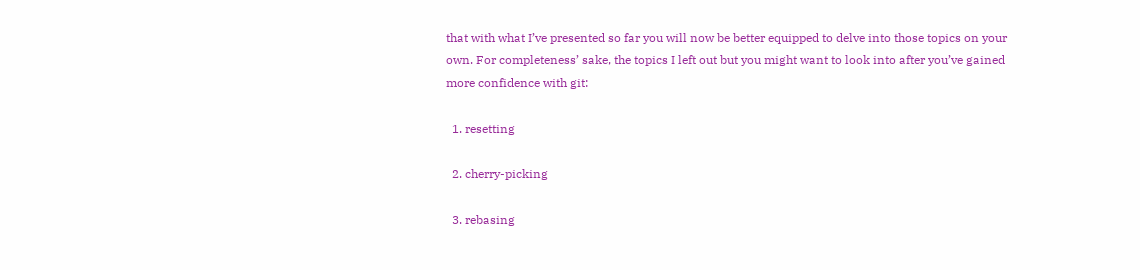that with what I’ve presented so far you will now be better equipped to delve into those topics on your own. For completeness’ sake, the topics I left out but you might want to look into after you’ve gained more confidence with git:

  1. resetting

  2. cherry-picking

  3. rebasing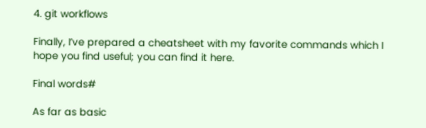4. git workflows

Finally, I’ve prepared a cheatsheet with my favorite commands which I hope you find useful; you can find it here.

Final words#

As far as basic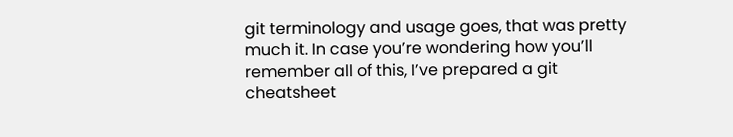git terminology and usage goes, that was pretty much it. In case you’re wondering how you’ll remember all of this, I’ve prepared a git cheatsheet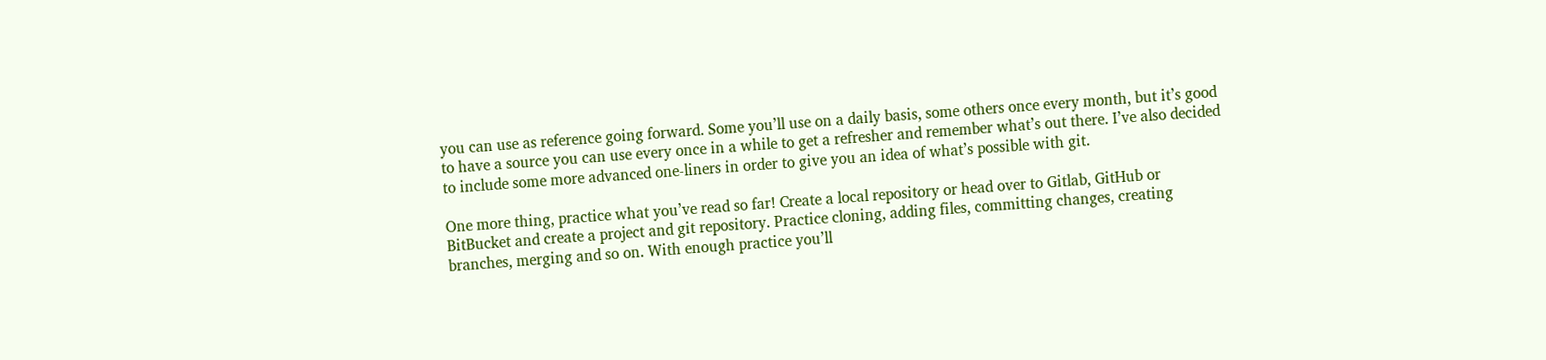you can use as reference going forward. Some you’ll use on a daily basis, some others once every month, but it’s good to have a source you can use every once in a while to get a refresher and remember what’s out there. I’ve also decided to include some more advanced one-liners in order to give you an idea of what’s possible with git.

One more thing, practice what you’ve read so far! Create a local repository or head over to Gitlab, GitHub or BitBucket and create a project and git repository. Practice cloning, adding files, committing changes, creating branches, merging and so on. With enough practice you’ll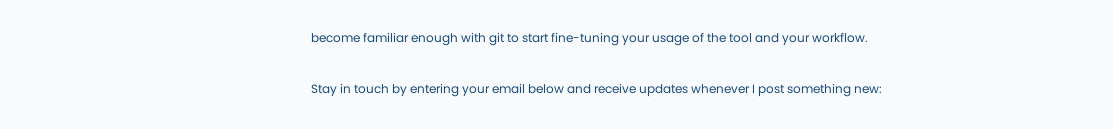become familiar enough with git to start fine-tuning your usage of the tool and your workflow.

Stay in touch by entering your email below and receive updates whenever I post something new: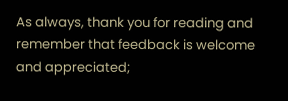As always, thank you for reading and remember that feedback is welcome and appreciated;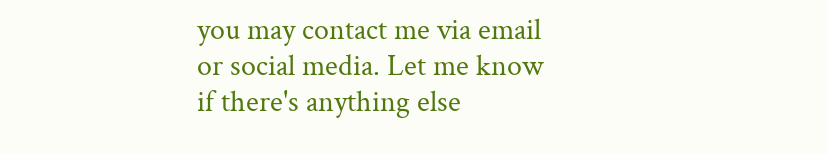you may contact me via email or social media. Let me know if there's anything else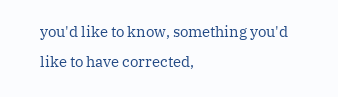you'd like to know, something you'd like to have corrected,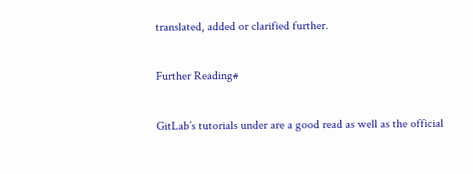translated, added or clarified further.

Further Reading#

GitLab’s tutorials under are a good read as well as the official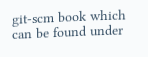git-scm book which can be found under